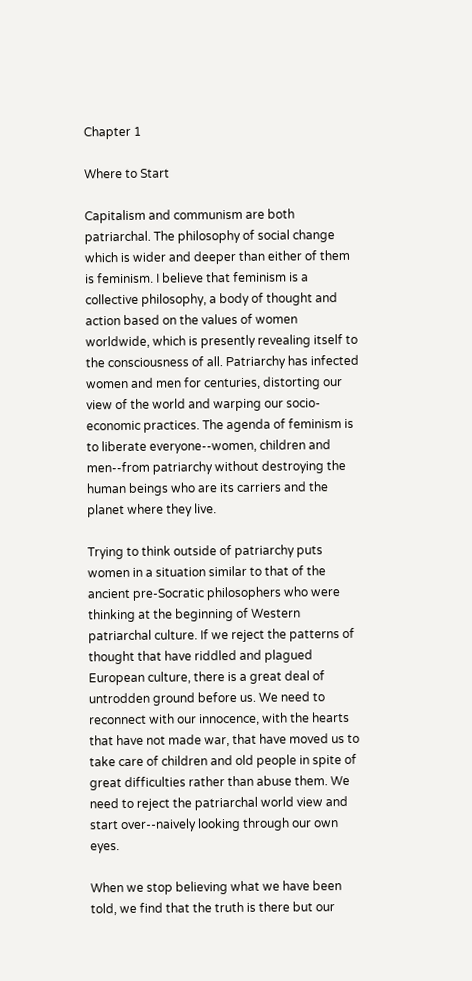Chapter 1

Where to Start

Capitalism and communism are both patriarchal. The philosophy of social change which is wider and deeper than either of them is feminism. I believe that feminism is a collective philosophy, a body of thought and action based on the values of women worldwide, which is presently revealing itself to the consciousness of all. Patriarchy has infected women and men for centuries, distorting our view of the world and warping our socio-economic practices. The agenda of feminism is to liberate everyone--women, children and men--from patriarchy without destroying the human beings who are its carriers and the planet where they live.

Trying to think outside of patriarchy puts women in a situation similar to that of the ancient pre-Socratic philosophers who were thinking at the beginning of Western patriarchal culture. If we reject the patterns of thought that have riddled and plagued European culture, there is a great deal of untrodden ground before us. We need to reconnect with our innocence, with the hearts that have not made war, that have moved us to take care of children and old people in spite of great difficulties rather than abuse them. We need to reject the patriarchal world view and start over--naively looking through our own eyes.

When we stop believing what we have been told, we find that the truth is there but our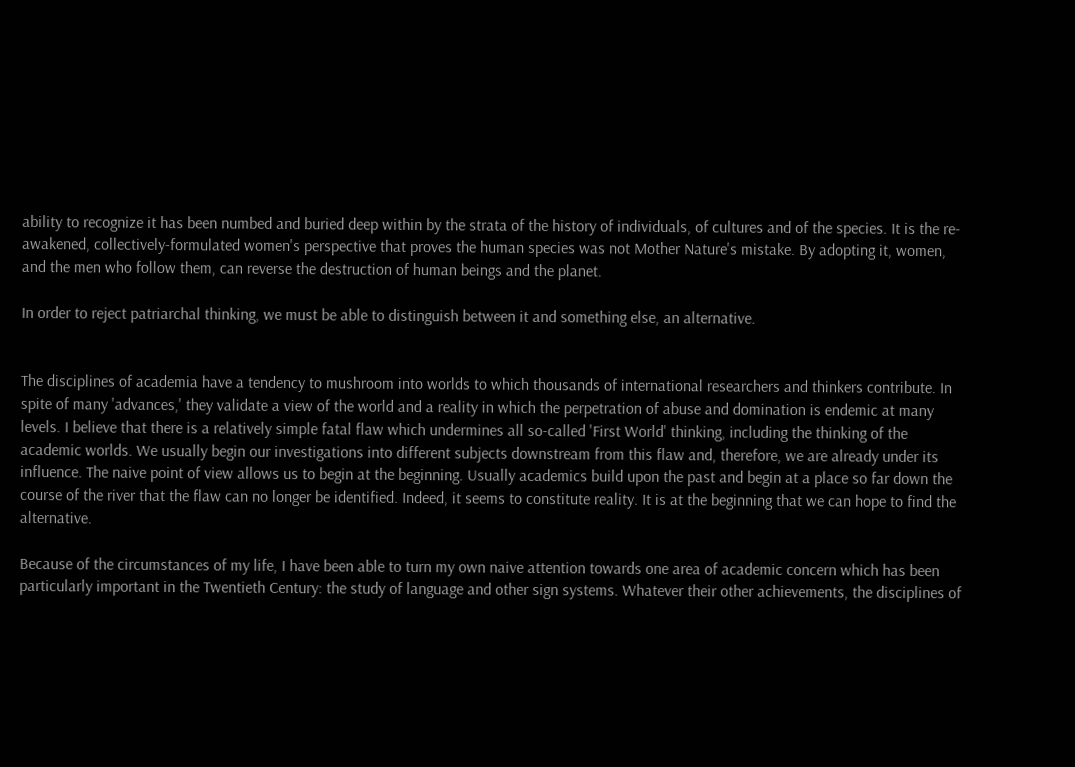ability to recognize it has been numbed and buried deep within by the strata of the history of individuals, of cultures and of the species. It is the re-awakened, collectively-formulated women's perspective that proves the human species was not Mother Nature's mistake. By adopting it, women, and the men who follow them, can reverse the destruction of human beings and the planet.

In order to reject patriarchal thinking, we must be able to distinguish between it and something else, an alternative.


The disciplines of academia have a tendency to mushroom into worlds to which thousands of international researchers and thinkers contribute. In spite of many 'advances,' they validate a view of the world and a reality in which the perpetration of abuse and domination is endemic at many levels. I believe that there is a relatively simple fatal flaw which undermines all so-called 'First World' thinking, including the thinking of the academic worlds. We usually begin our investigations into different subjects downstream from this flaw and, therefore, we are already under its influence. The naive point of view allows us to begin at the beginning. Usually academics build upon the past and begin at a place so far down the course of the river that the flaw can no longer be identified. Indeed, it seems to constitute reality. It is at the beginning that we can hope to find the alternative.

Because of the circumstances of my life, I have been able to turn my own naive attention towards one area of academic concern which has been particularly important in the Twentieth Century: the study of language and other sign systems. Whatever their other achievements, the disciplines of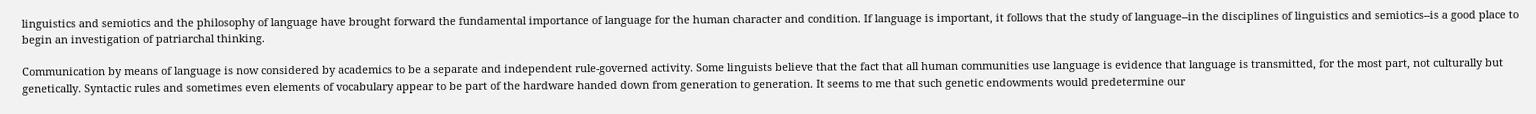linguistics and semiotics and the philosophy of language have brought forward the fundamental importance of language for the human character and condition. If language is important, it follows that the study of language--in the disciplines of linguistics and semiotics--is a good place to begin an investigation of patriarchal thinking.

Communication by means of language is now considered by academics to be a separate and independent rule-governed activity. Some linguists believe that the fact that all human communities use language is evidence that language is transmitted, for the most part, not culturally but genetically. Syntactic rules and sometimes even elements of vocabulary appear to be part of the hardware handed down from generation to generation. It seems to me that such genetic endowments would predetermine our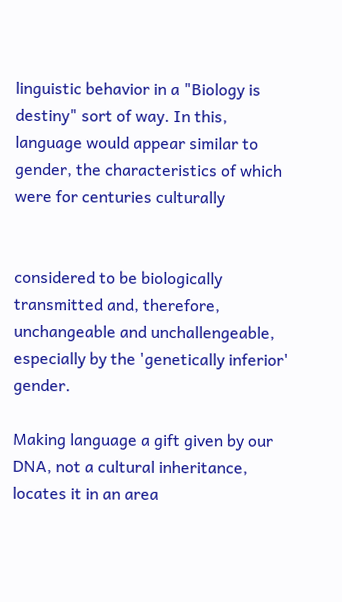linguistic behavior in a "Biology is destiny" sort of way. In this, language would appear similar to gender, the characteristics of which were for centuries culturally


considered to be biologically transmitted and, therefore, unchangeable and unchallengeable, especially by the 'genetically inferior' gender.

Making language a gift given by our DNA, not a cultural inheritance, locates it in an area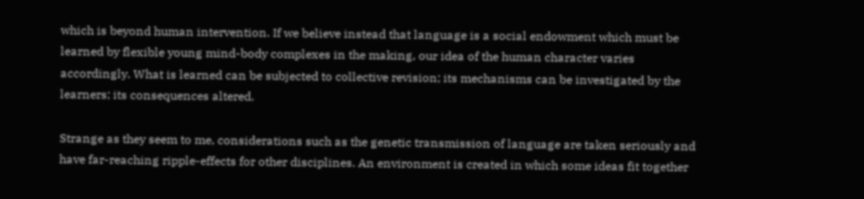which is beyond human intervention. If we believe instead that language is a social endowment which must be learned by flexible young mind-body complexes in the making, our idea of the human character varies accordingly. What is learned can be subjected to collective revision; its mechanisms can be investigated by the learners; its consequences altered.

Strange as they seem to me, considerations such as the genetic transmission of language are taken seriously and have far-reaching ripple-effects for other disciplines. An environment is created in which some ideas fit together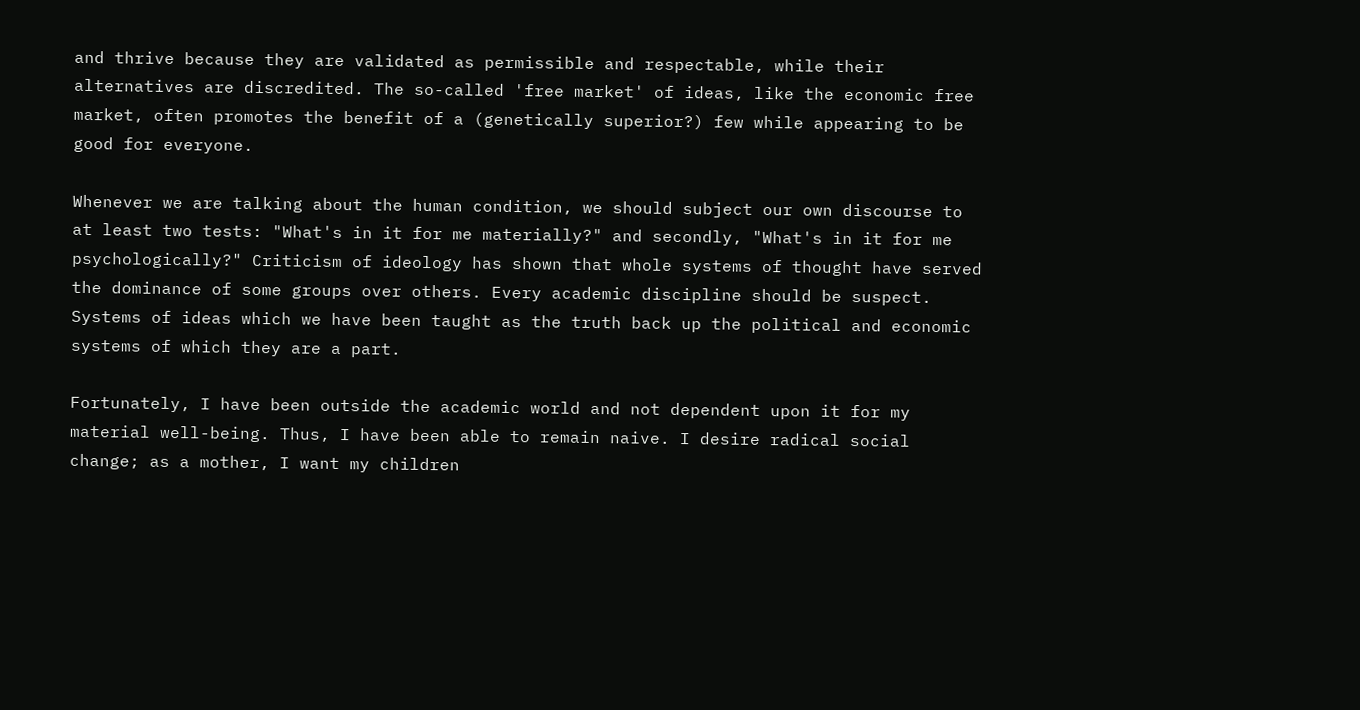and thrive because they are validated as permissible and respectable, while their alternatives are discredited. The so-called 'free market' of ideas, like the economic free market, often promotes the benefit of a (genetically superior?) few while appearing to be good for everyone.

Whenever we are talking about the human condition, we should subject our own discourse to at least two tests: "What's in it for me materially?" and secondly, "What's in it for me psychologically?" Criticism of ideology has shown that whole systems of thought have served the dominance of some groups over others. Every academic discipline should be suspect. Systems of ideas which we have been taught as the truth back up the political and economic systems of which they are a part.

Fortunately, I have been outside the academic world and not dependent upon it for my material well-being. Thus, I have been able to remain naive. I desire radical social change; as a mother, I want my children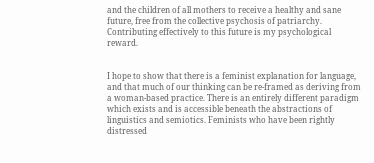and the children of all mothers to receive a healthy and sane future, free from the collective psychosis of patriarchy. Contributing effectively to this future is my psychological reward.


I hope to show that there is a feminist explanation for language, and that much of our thinking can be re-framed as deriving from a woman-based practice. There is an entirely different paradigm which exists and is accessible beneath the abstractions of linguistics and semiotics. Feminists who have been rightly distressed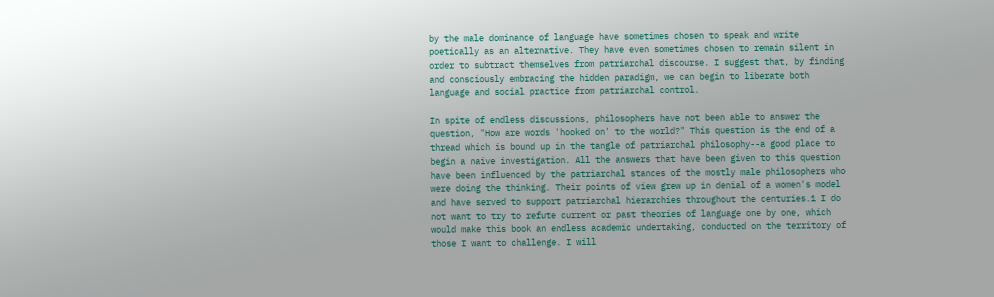by the male dominance of language have sometimes chosen to speak and write poetically as an alternative. They have even sometimes chosen to remain silent in order to subtract themselves from patriarchal discourse. I suggest that, by finding and consciously embracing the hidden paradigm, we can begin to liberate both language and social practice from patriarchal control.

In spite of endless discussions, philosophers have not been able to answer the question, "How are words 'hooked on' to the world?" This question is the end of a thread which is bound up in the tangle of patriarchal philosophy--a good place to begin a naive investigation. All the answers that have been given to this question have been influenced by the patriarchal stances of the mostly male philosophers who were doing the thinking. Their points of view grew up in denial of a women's model and have served to support patriarchal hierarchies throughout the centuries.1 I do not want to try to refute current or past theories of language one by one, which would make this book an endless academic undertaking, conducted on the territory of those I want to challenge. I will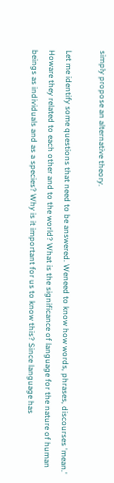simply propose an alternative theory.

Let me identify some questions that need to be answered. Weneed to know how words, phrases, discourses 'mean.' Howare they related to each other and to the world? What is the significance of language for the nature of human beings as individuals and as a species? Why is it important for us to know this? Since language has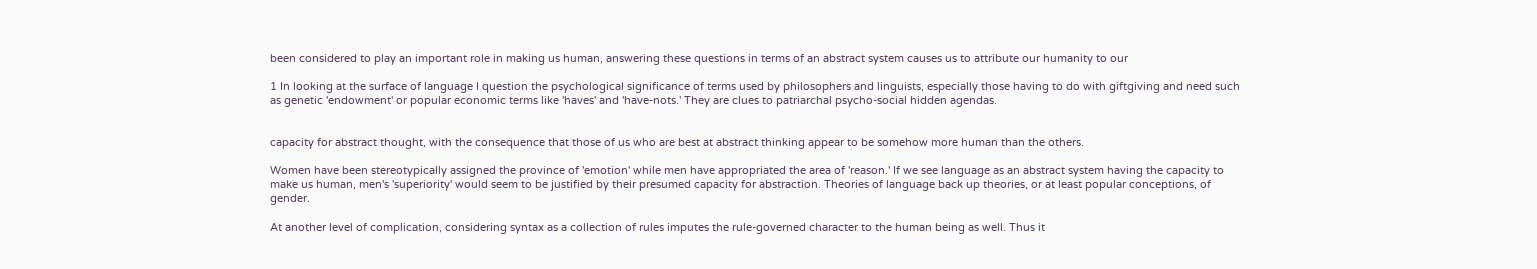been considered to play an important role in making us human, answering these questions in terms of an abstract system causes us to attribute our humanity to our

1 In looking at the surface of language I question the psychological significance of terms used by philosophers and linguists, especially those having to do with giftgiving and need such as genetic 'endowment' or popular economic terms like 'haves' and 'have-nots.' They are clues to patriarchal psycho-social hidden agendas.


capacity for abstract thought, with the consequence that those of us who are best at abstract thinking appear to be somehow more human than the others.

Women have been stereotypically assigned the province of 'emotion' while men have appropriated the area of 'reason.' If we see language as an abstract system having the capacity to make us human, men's 'superiority' would seem to be justified by their presumed capacity for abstraction. Theories of language back up theories, or at least popular conceptions, of gender.

At another level of complication, considering syntax as a collection of rules imputes the rule-governed character to the human being as well. Thus it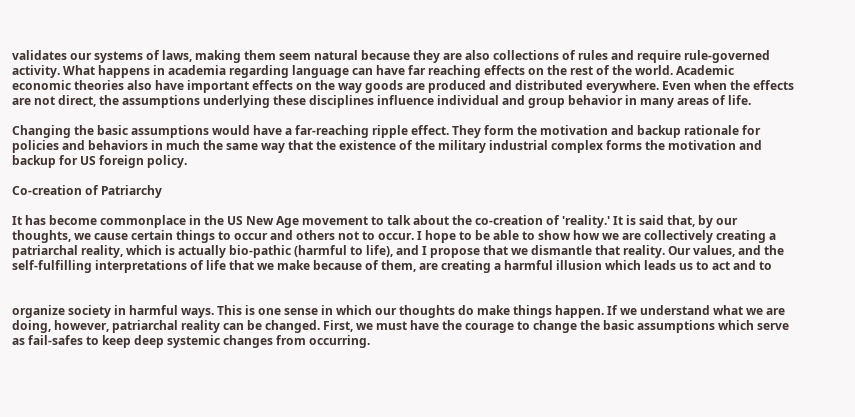validates our systems of laws, making them seem natural because they are also collections of rules and require rule-governed activity. What happens in academia regarding language can have far reaching effects on the rest of the world. Academic economic theories also have important effects on the way goods are produced and distributed everywhere. Even when the effects are not direct, the assumptions underlying these disciplines influence individual and group behavior in many areas of life.

Changing the basic assumptions would have a far-reaching ripple effect. They form the motivation and backup rationale for policies and behaviors in much the same way that the existence of the military industrial complex forms the motivation and backup for US foreign policy.

Co-creation of Patriarchy

It has become commonplace in the US New Age movement to talk about the co-creation of 'reality.' It is said that, by our thoughts, we cause certain things to occur and others not to occur. I hope to be able to show how we are collectively creating a patriarchal reality, which is actually bio-pathic (harmful to life), and I propose that we dismantle that reality. Our values, and the self-fulfilling interpretations of life that we make because of them, are creating a harmful illusion which leads us to act and to


organize society in harmful ways. This is one sense in which our thoughts do make things happen. If we understand what we are doing, however, patriarchal reality can be changed. First, we must have the courage to change the basic assumptions which serve as fail-safes to keep deep systemic changes from occurring.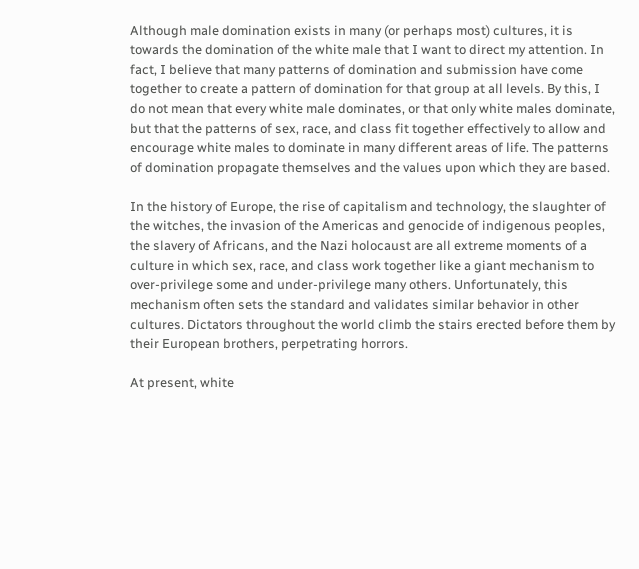Although male domination exists in many (or perhaps most) cultures, it is towards the domination of the white male that I want to direct my attention. In fact, I believe that many patterns of domination and submission have come together to create a pattern of domination for that group at all levels. By this, I do not mean that every white male dominates, or that only white males dominate, but that the patterns of sex, race, and class fit together effectively to allow and encourage white males to dominate in many different areas of life. The patterns of domination propagate themselves and the values upon which they are based.

In the history of Europe, the rise of capitalism and technology, the slaughter of the witches, the invasion of the Americas and genocide of indigenous peoples, the slavery of Africans, and the Nazi holocaust are all extreme moments of a culture in which sex, race, and class work together like a giant mechanism to over-privilege some and under-privilege many others. Unfortunately, this mechanism often sets the standard and validates similar behavior in other cultures. Dictators throughout the world climb the stairs erected before them by their European brothers, perpetrating horrors.

At present, white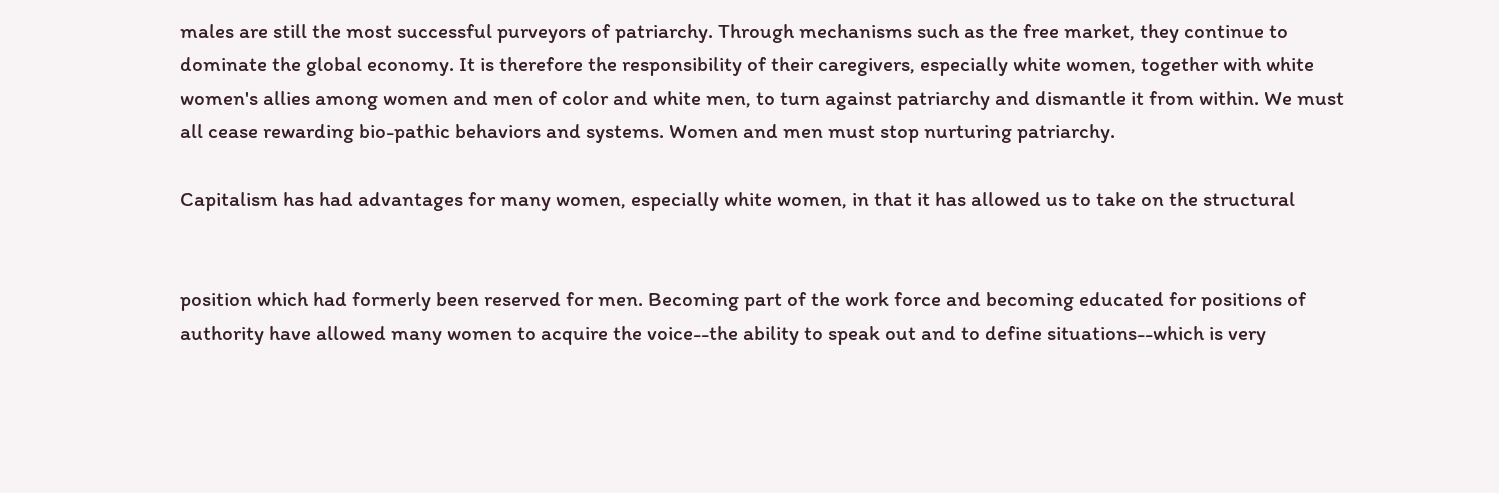males are still the most successful purveyors of patriarchy. Through mechanisms such as the free market, they continue to dominate the global economy. It is therefore the responsibility of their caregivers, especially white women, together with white women's allies among women and men of color and white men, to turn against patriarchy and dismantle it from within. We must all cease rewarding bio-pathic behaviors and systems. Women and men must stop nurturing patriarchy.

Capitalism has had advantages for many women, especially white women, in that it has allowed us to take on the structural


position which had formerly been reserved for men. Becoming part of the work force and becoming educated for positions of authority have allowed many women to acquire the voice--the ability to speak out and to define situations--which is very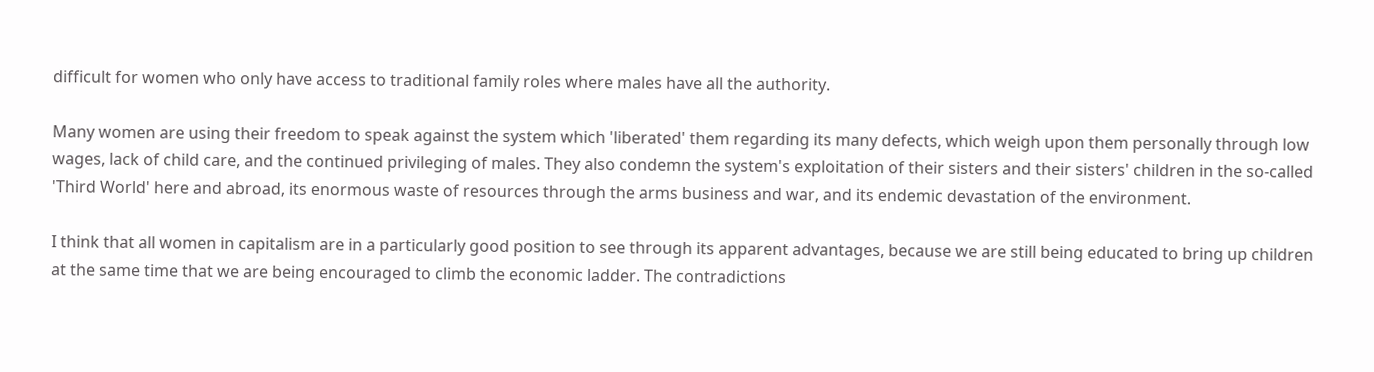difficult for women who only have access to traditional family roles where males have all the authority.

Many women are using their freedom to speak against the system which 'liberated' them regarding its many defects, which weigh upon them personally through low wages, lack of child care, and the continued privileging of males. They also condemn the system's exploitation of their sisters and their sisters' children in the so-called 'Third World' here and abroad, its enormous waste of resources through the arms business and war, and its endemic devastation of the environment.

I think that all women in capitalism are in a particularly good position to see through its apparent advantages, because we are still being educated to bring up children at the same time that we are being encouraged to climb the economic ladder. The contradictions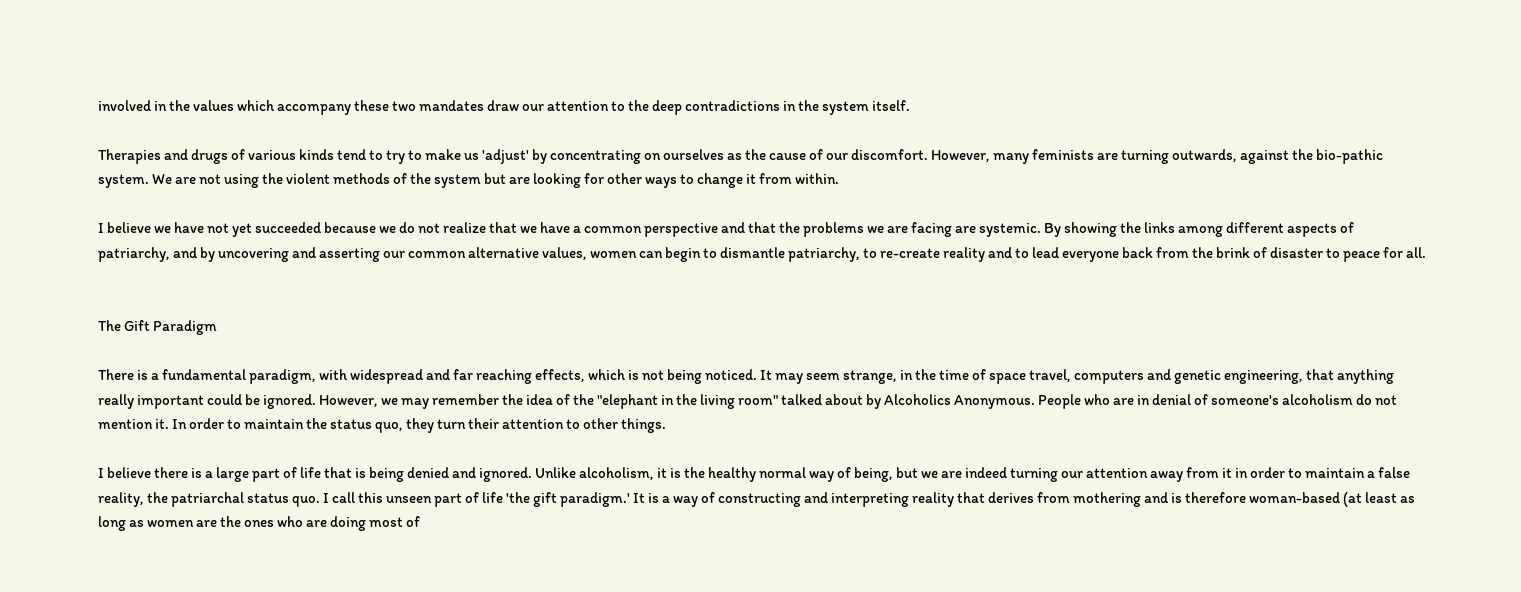involved in the values which accompany these two mandates draw our attention to the deep contradictions in the system itself.

Therapies and drugs of various kinds tend to try to make us 'adjust' by concentrating on ourselves as the cause of our discomfort. However, many feminists are turning outwards, against the bio-pathic system. We are not using the violent methods of the system but are looking for other ways to change it from within.

I believe we have not yet succeeded because we do not realize that we have a common perspective and that the problems we are facing are systemic. By showing the links among different aspects of patriarchy, and by uncovering and asserting our common alternative values, women can begin to dismantle patriarchy, to re-create reality and to lead everyone back from the brink of disaster to peace for all.


The Gift Paradigm

There is a fundamental paradigm, with widespread and far reaching effects, which is not being noticed. It may seem strange, in the time of space travel, computers and genetic engineering, that anything really important could be ignored. However, we may remember the idea of the "elephant in the living room" talked about by Alcoholics Anonymous. People who are in denial of someone's alcoholism do not mention it. In order to maintain the status quo, they turn their attention to other things.

I believe there is a large part of life that is being denied and ignored. Unlike alcoholism, it is the healthy normal way of being, but we are indeed turning our attention away from it in order to maintain a false reality, the patriarchal status quo. I call this unseen part of life 'the gift paradigm.' It is a way of constructing and interpreting reality that derives from mothering and is therefore woman-based (at least as long as women are the ones who are doing most of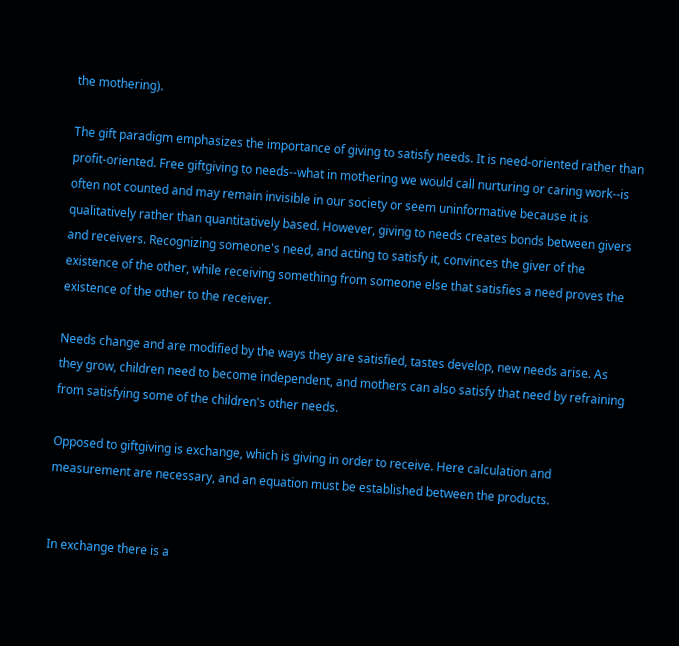the mothering).

The gift paradigm emphasizes the importance of giving to satisfy needs. It is need-oriented rather than profit-oriented. Free giftgiving to needs--what in mothering we would call nurturing or caring work--is often not counted and may remain invisible in our society or seem uninformative because it is qualitatively rather than quantitatively based. However, giving to needs creates bonds between givers and receivers. Recognizing someone's need, and acting to satisfy it, convinces the giver of the existence of the other, while receiving something from someone else that satisfies a need proves the existence of the other to the receiver.

Needs change and are modified by the ways they are satisfied, tastes develop, new needs arise. As they grow, children need to become independent, and mothers can also satisfy that need by refraining from satisfying some of the children's other needs.

Opposed to giftgiving is exchange, which is giving in order to receive. Here calculation and measurement are necessary, and an equation must be established between the products.


In exchange there is a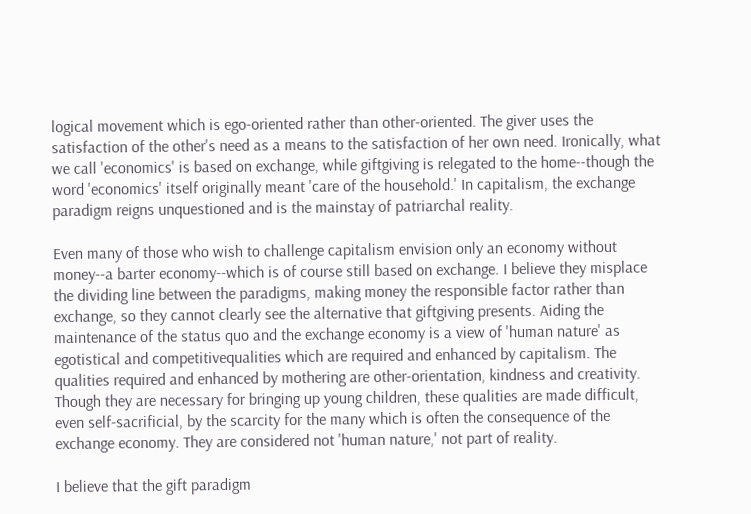logical movement which is ego-oriented rather than other-oriented. The giver uses the satisfaction of the other's need as a means to the satisfaction of her own need. Ironically, what we call 'economics' is based on exchange, while giftgiving is relegated to the home--though the word 'economics' itself originally meant 'care of the household.' In capitalism, the exchange paradigm reigns unquestioned and is the mainstay of patriarchal reality.

Even many of those who wish to challenge capitalism envision only an economy without money--a barter economy--which is of course still based on exchange. I believe they misplace the dividing line between the paradigms, making money the responsible factor rather than exchange, so they cannot clearly see the alternative that giftgiving presents. Aiding the maintenance of the status quo and the exchange economy is a view of 'human nature' as egotistical and competitivequalities which are required and enhanced by capitalism. The qualities required and enhanced by mothering are other-orientation, kindness and creativity. Though they are necessary for bringing up young children, these qualities are made difficult, even self-sacrificial, by the scarcity for the many which is often the consequence of the exchange economy. They are considered not 'human nature,' not part of reality.

I believe that the gift paradigm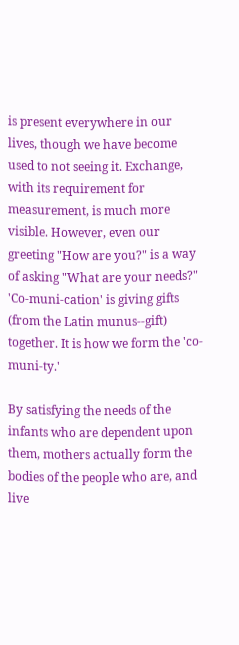is present everywhere in our lives, though we have become used to not seeing it. Exchange, with its requirement for measurement, is much more visible. However, even our greeting "How are you?" is a way of asking "What are your needs?" 'Co-muni-cation' is giving gifts (from the Latin munus--gift) together. It is how we form the 'co-muni-ty.'

By satisfying the needs of the infants who are dependent upon them, mothers actually form the bodies of the people who are, and live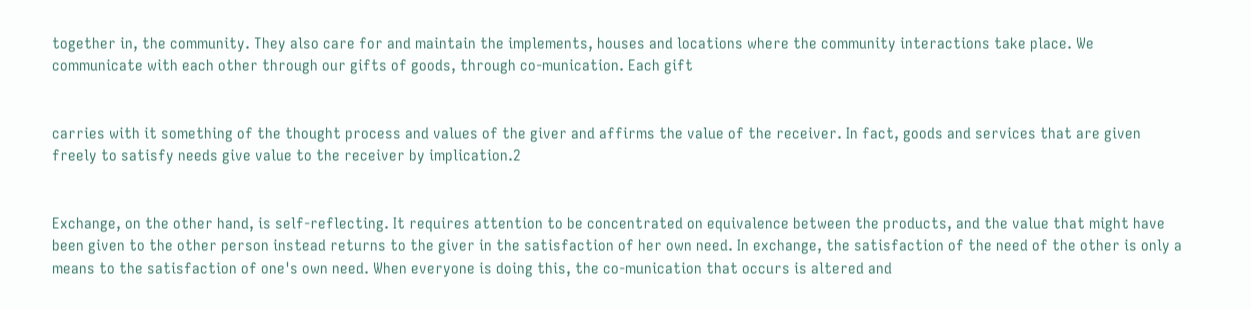together in, the community. They also care for and maintain the implements, houses and locations where the community interactions take place. We communicate with each other through our gifts of goods, through co-munication. Each gift


carries with it something of the thought process and values of the giver and affirms the value of the receiver. In fact, goods and services that are given freely to satisfy needs give value to the receiver by implication.2


Exchange, on the other hand, is self-reflecting. It requires attention to be concentrated on equivalence between the products, and the value that might have been given to the other person instead returns to the giver in the satisfaction of her own need. In exchange, the satisfaction of the need of the other is only a means to the satisfaction of one's own need. When everyone is doing this, the co-munication that occurs is altered and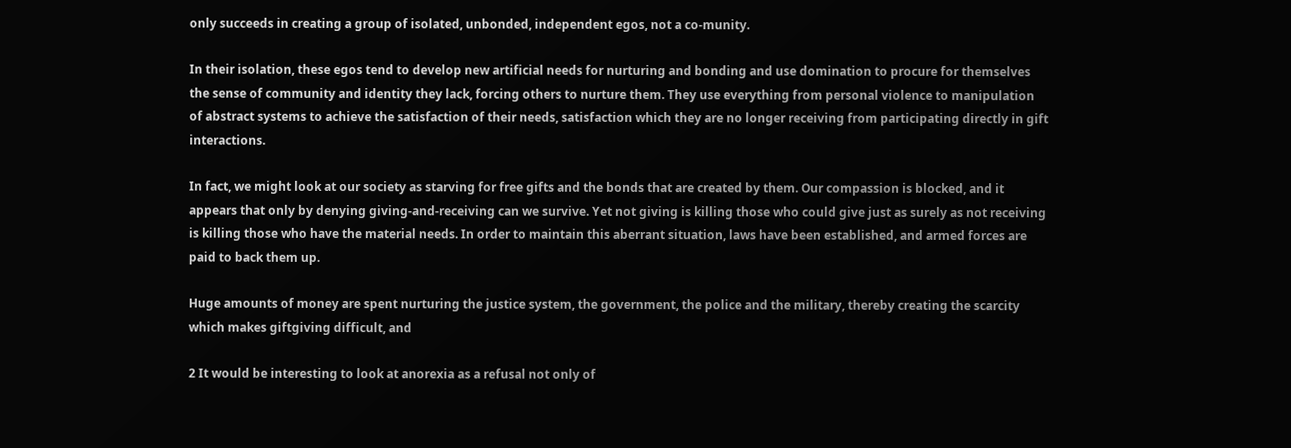only succeeds in creating a group of isolated, unbonded, independent egos, not a co-munity.

In their isolation, these egos tend to develop new artificial needs for nurturing and bonding and use domination to procure for themselves the sense of community and identity they lack, forcing others to nurture them. They use everything from personal violence to manipulation of abstract systems to achieve the satisfaction of their needs, satisfaction which they are no longer receiving from participating directly in gift interactions.

In fact, we might look at our society as starving for free gifts and the bonds that are created by them. Our compassion is blocked, and it appears that only by denying giving-and-receiving can we survive. Yet not giving is killing those who could give just as surely as not receiving is killing those who have the material needs. In order to maintain this aberrant situation, laws have been established, and armed forces are paid to back them up.

Huge amounts of money are spent nurturing the justice system, the government, the police and the military, thereby creating the scarcity which makes giftgiving difficult, and

2 It would be interesting to look at anorexia as a refusal not only of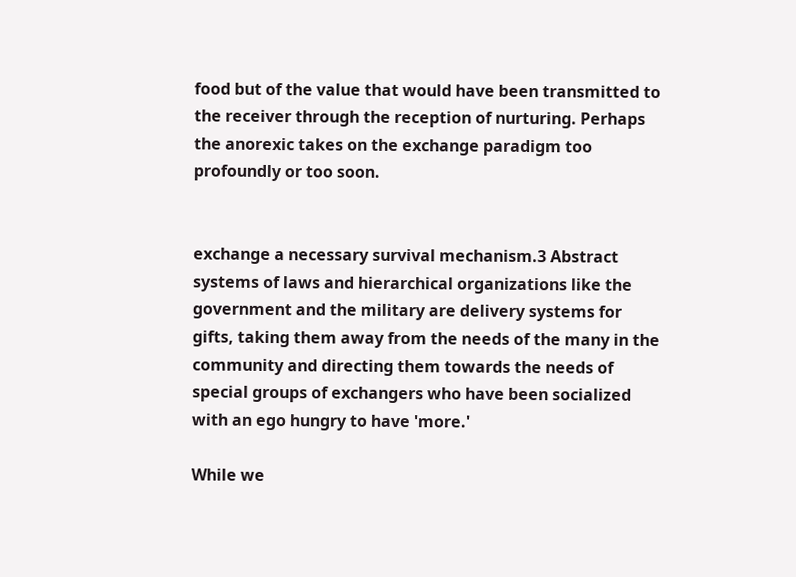food but of the value that would have been transmitted to the receiver through the reception of nurturing. Perhaps the anorexic takes on the exchange paradigm too profoundly or too soon.


exchange a necessary survival mechanism.3 Abstract systems of laws and hierarchical organizations like the government and the military are delivery systems for gifts, taking them away from the needs of the many in the community and directing them towards the needs of special groups of exchangers who have been socialized with an ego hungry to have 'more.'

While we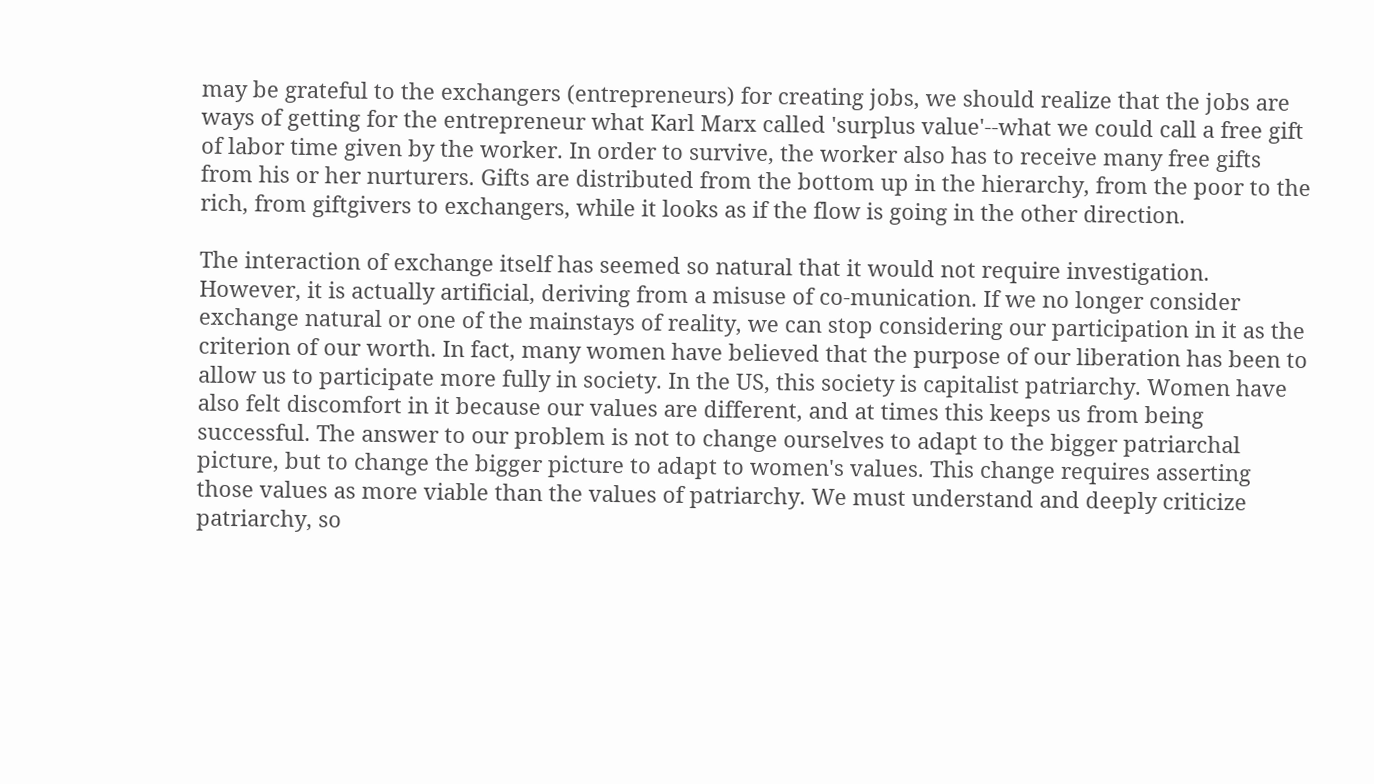may be grateful to the exchangers (entrepreneurs) for creating jobs, we should realize that the jobs are ways of getting for the entrepreneur what Karl Marx called 'surplus value'--what we could call a free gift of labor time given by the worker. In order to survive, the worker also has to receive many free gifts from his or her nurturers. Gifts are distributed from the bottom up in the hierarchy, from the poor to the rich, from giftgivers to exchangers, while it looks as if the flow is going in the other direction.

The interaction of exchange itself has seemed so natural that it would not require investigation. However, it is actually artificial, deriving from a misuse of co-munication. If we no longer consider exchange natural or one of the mainstays of reality, we can stop considering our participation in it as the criterion of our worth. In fact, many women have believed that the purpose of our liberation has been to allow us to participate more fully in society. In the US, this society is capitalist patriarchy. Women have also felt discomfort in it because our values are different, and at times this keeps us from being successful. The answer to our problem is not to change ourselves to adapt to the bigger patriarchal picture, but to change the bigger picture to adapt to women's values. This change requires asserting those values as more viable than the values of patriarchy. We must understand and deeply criticize patriarchy, so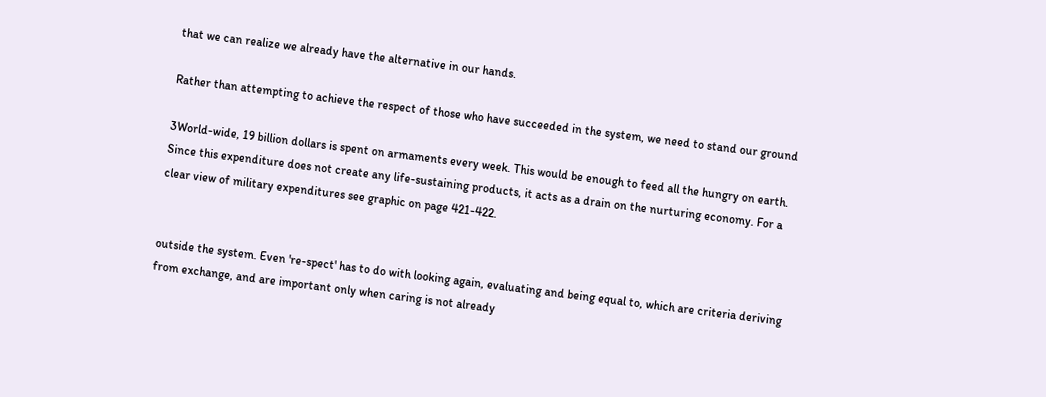that we can realize we already have the alternative in our hands.

Rather than attempting to achieve the respect of those who have succeeded in the system, we need to stand our ground

3World-wide, 19 billion dollars is spent on armaments every week. This would be enough to feed all the hungry on earth. Since this expenditure does not create any life-sustaining products, it acts as a drain on the nurturing economy. For a clear view of military expenditures see graphic on page 421-422.


outside the system. Even 're-spect' has to do with looking again, evaluating and being equal to, which are criteria deriving from exchange, and are important only when caring is not already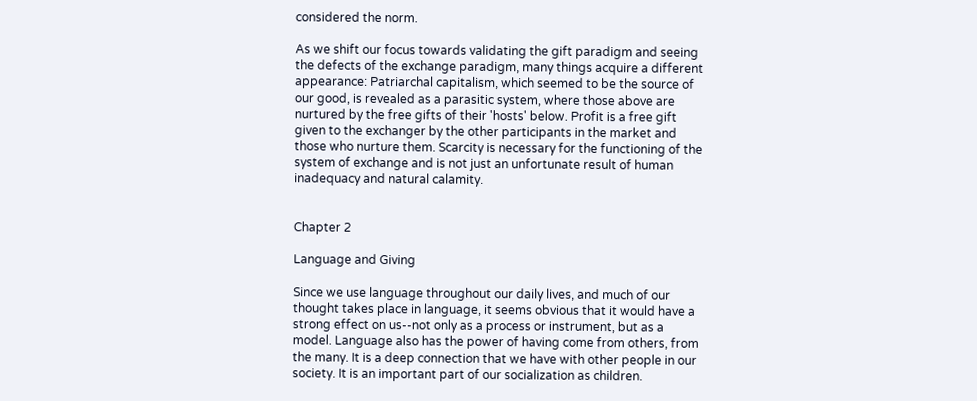considered the norm.

As we shift our focus towards validating the gift paradigm and seeing the defects of the exchange paradigm, many things acquire a different appearance: Patriarchal capitalism, which seemed to be the source of our good, is revealed as a parasitic system, where those above are nurtured by the free gifts of their 'hosts' below. Profit is a free gift given to the exchanger by the other participants in the market and those who nurture them. Scarcity is necessary for the functioning of the system of exchange and is not just an unfortunate result of human inadequacy and natural calamity.


Chapter 2

Language and Giving

Since we use language throughout our daily lives, and much of our thought takes place in language, it seems obvious that it would have a strong effect on us--not only as a process or instrument, but as a model. Language also has the power of having come from others, from the many. It is a deep connection that we have with other people in our society. It is an important part of our socialization as children.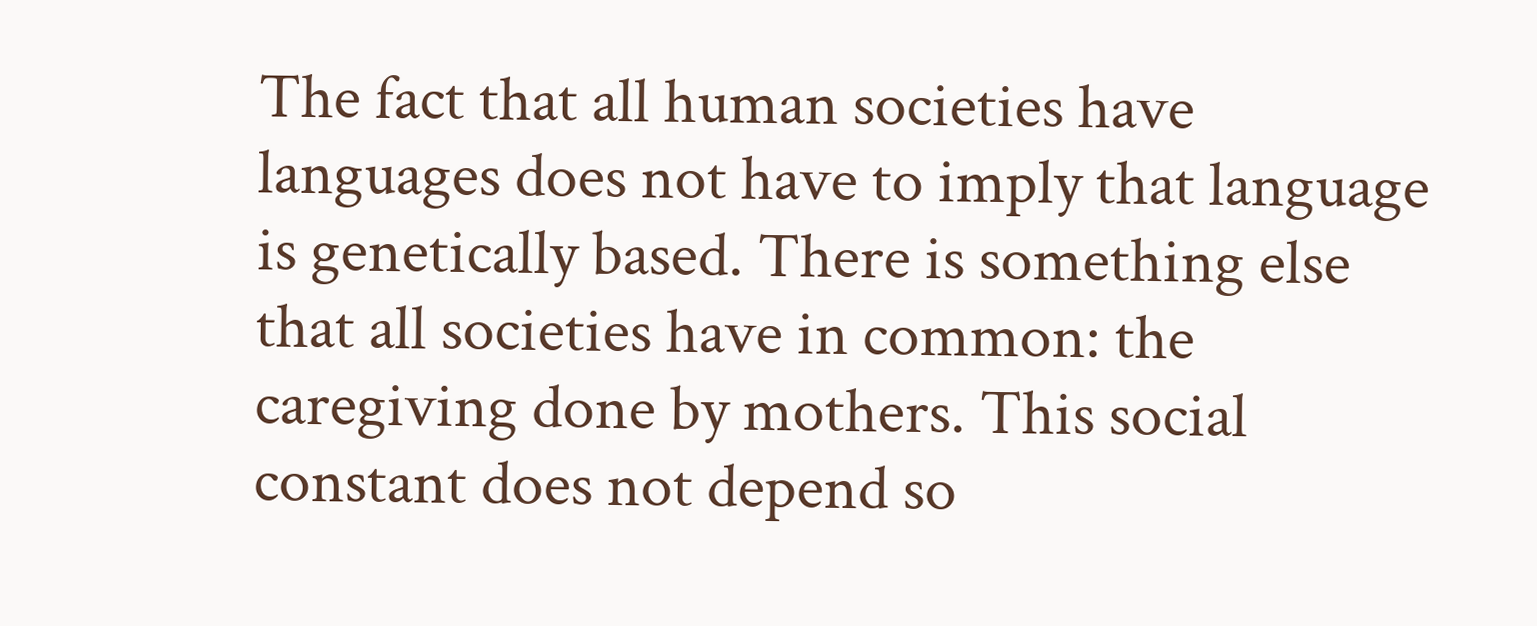The fact that all human societies have languages does not have to imply that language is genetically based. There is something else that all societies have in common: the caregiving done by mothers. This social constant does not depend so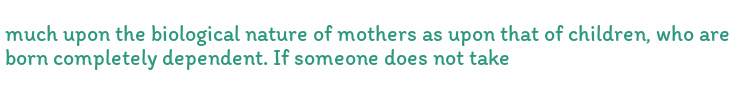much upon the biological nature of mothers as upon that of children, who are born completely dependent. If someone does not take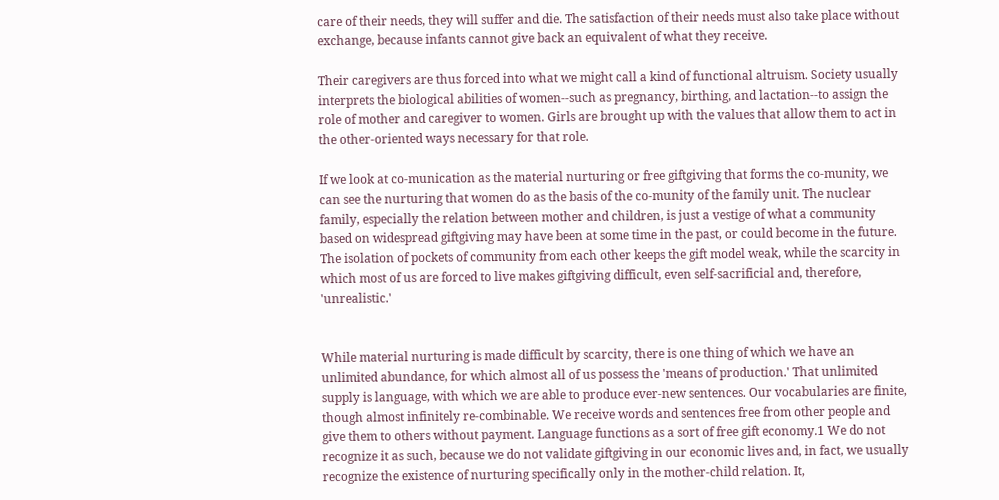care of their needs, they will suffer and die. The satisfaction of their needs must also take place without exchange, because infants cannot give back an equivalent of what they receive.

Their caregivers are thus forced into what we might call a kind of functional altruism. Society usually interprets the biological abilities of women--such as pregnancy, birthing, and lactation--to assign the role of mother and caregiver to women. Girls are brought up with the values that allow them to act in the other-oriented ways necessary for that role.

If we look at co-munication as the material nurturing or free giftgiving that forms the co-munity, we can see the nurturing that women do as the basis of the co-munity of the family unit. The nuclear family, especially the relation between mother and children, is just a vestige of what a community based on widespread giftgiving may have been at some time in the past, or could become in the future. The isolation of pockets of community from each other keeps the gift model weak, while the scarcity in which most of us are forced to live makes giftgiving difficult, even self-sacrificial and, therefore, 'unrealistic.'


While material nurturing is made difficult by scarcity, there is one thing of which we have an unlimited abundance, for which almost all of us possess the 'means of production.' That unlimited supply is language, with which we are able to produce ever-new sentences. Our vocabularies are finite, though almost infinitely re-combinable. We receive words and sentences free from other people and give them to others without payment. Language functions as a sort of free gift economy.1 We do not recognize it as such, because we do not validate giftgiving in our economic lives and, in fact, we usually recognize the existence of nurturing specifically only in the mother-child relation. It,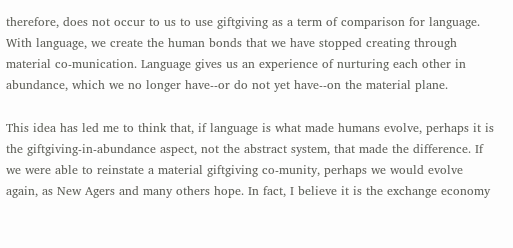therefore, does not occur to us to use giftgiving as a term of comparison for language. With language, we create the human bonds that we have stopped creating through material co-munication. Language gives us an experience of nurturing each other in abundance, which we no longer have--or do not yet have--on the material plane.

This idea has led me to think that, if language is what made humans evolve, perhaps it is the giftgiving-in-abundance aspect, not the abstract system, that made the difference. If we were able to reinstate a material giftgiving co-munity, perhaps we would evolve again, as New Agers and many others hope. In fact, I believe it is the exchange economy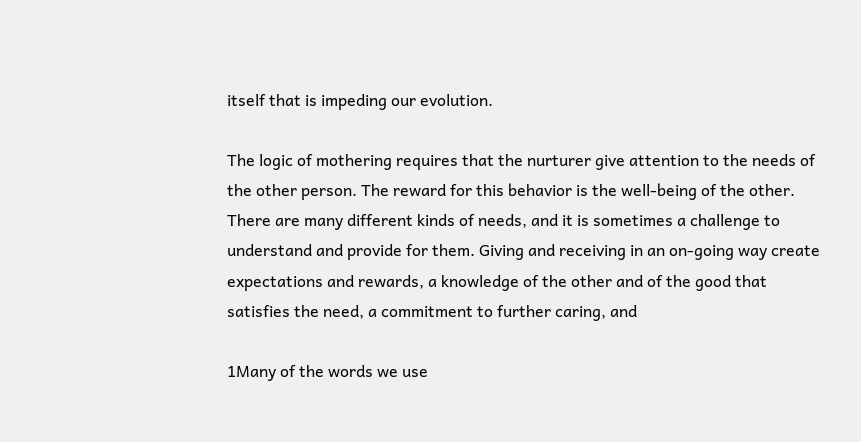itself that is impeding our evolution.

The logic of mothering requires that the nurturer give attention to the needs of the other person. The reward for this behavior is the well-being of the other. There are many different kinds of needs, and it is sometimes a challenge to understand and provide for them. Giving and receiving in an on-going way create expectations and rewards, a knowledge of the other and of the good that satisfies the need, a commitment to further caring, and

1Many of the words we use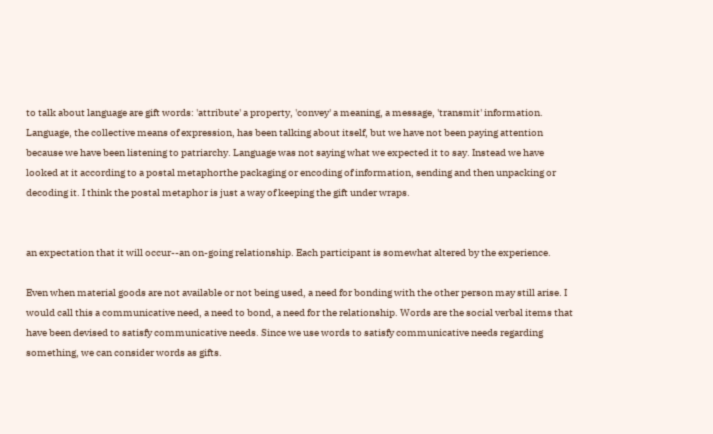to talk about language are gift words: 'attribute' a property, 'convey' a meaning, a message, 'transmit' information. Language, the collective means of expression, has been talking about itself, but we have not been paying attention because we have been listening to patriarchy. Language was not saying what we expected it to say. Instead we have looked at it according to a postal metaphorthe packaging or encoding of information, sending and then unpacking or decoding it. I think the postal metaphor is just a way of keeping the gift under wraps.


an expectation that it will occur--an on-going relationship. Each participant is somewhat altered by the experience.

Even when material goods are not available or not being used, a need for bonding with the other person may still arise. I would call this a communicative need, a need to bond, a need for the relationship. Words are the social verbal items that have been devised to satisfy communicative needs. Since we use words to satisfy communicative needs regarding something, we can consider words as gifts.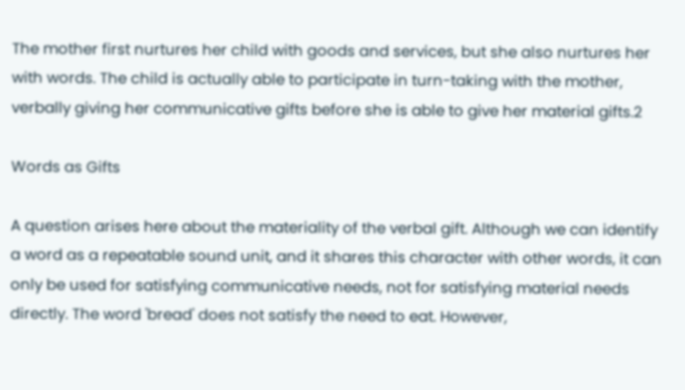The mother first nurtures her child with goods and services, but she also nurtures her with words. The child is actually able to participate in turn-taking with the mother, verbally giving her communicative gifts before she is able to give her material gifts.2

Words as Gifts

A question arises here about the materiality of the verbal gift. Although we can identify a word as a repeatable sound unit, and it shares this character with other words, it can only be used for satisfying communicative needs, not for satisfying material needs directly. The word 'bread' does not satisfy the need to eat. However,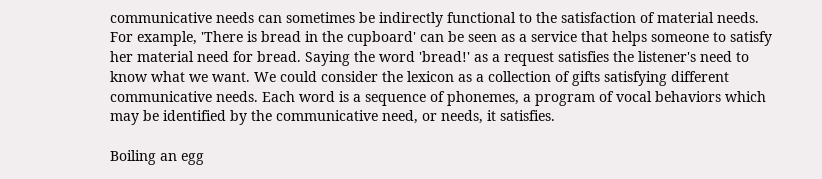communicative needs can sometimes be indirectly functional to the satisfaction of material needs. For example, 'There is bread in the cupboard' can be seen as a service that helps someone to satisfy her material need for bread. Saying the word 'bread!' as a request satisfies the listener's need to know what we want. We could consider the lexicon as a collection of gifts satisfying different communicative needs. Each word is a sequence of phonemes, a program of vocal behaviors which may be identified by the communicative need, or needs, it satisfies.

Boiling an egg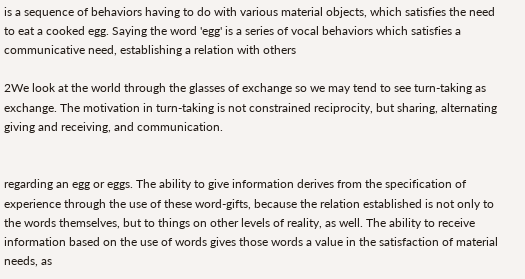is a sequence of behaviors having to do with various material objects, which satisfies the need to eat a cooked egg. Saying the word 'egg' is a series of vocal behaviors which satisfies a communicative need, establishing a relation with others

2We look at the world through the glasses of exchange so we may tend to see turn-taking as exchange. The motivation in turn-taking is not constrained reciprocity, but sharing, alternating giving and receiving, and communication.


regarding an egg or eggs. The ability to give information derives from the specification of experience through the use of these word-gifts, because the relation established is not only to the words themselves, but to things on other levels of reality, as well. The ability to receive information based on the use of words gives those words a value in the satisfaction of material needs, as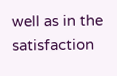well as in the satisfaction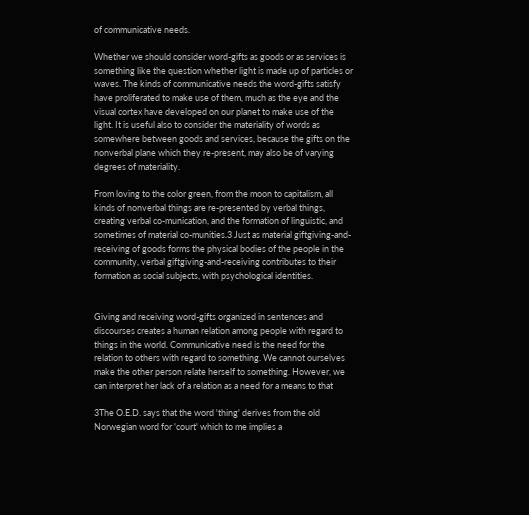of communicative needs.

Whether we should consider word-gifts as goods or as services is something like the question whether light is made up of particles or waves. The kinds of communicative needs the word-gifts satisfy have proliferated to make use of them, much as the eye and the visual cortex have developed on our planet to make use of the light. It is useful also to consider the materiality of words as somewhere between goods and services, because the gifts on the nonverbal plane which they re-present, may also be of varying degrees of materiality.

From loving to the color green, from the moon to capitalism, all kinds of nonverbal things are re-presented by verbal things, creating verbal co-munication, and the formation of linguistic, and sometimes of material co-munities.3 Just as material giftgiving-and-receiving of goods forms the physical bodies of the people in the community, verbal giftgiving-and-receiving contributes to their formation as social subjects, with psychological identities.


Giving and receiving word-gifts organized in sentences and discourses creates a human relation among people with regard to things in the world. Communicative need is the need for the relation to others with regard to something. We cannot ourselves make the other person relate herself to something. However, we can interpret her lack of a relation as a need for a means to that

3The O.E.D. says that the word 'thing' derives from the old Norwegian word for 'court' which to me implies a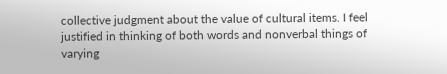collective judgment about the value of cultural items. I feel justified in thinking of both words and nonverbal things of varying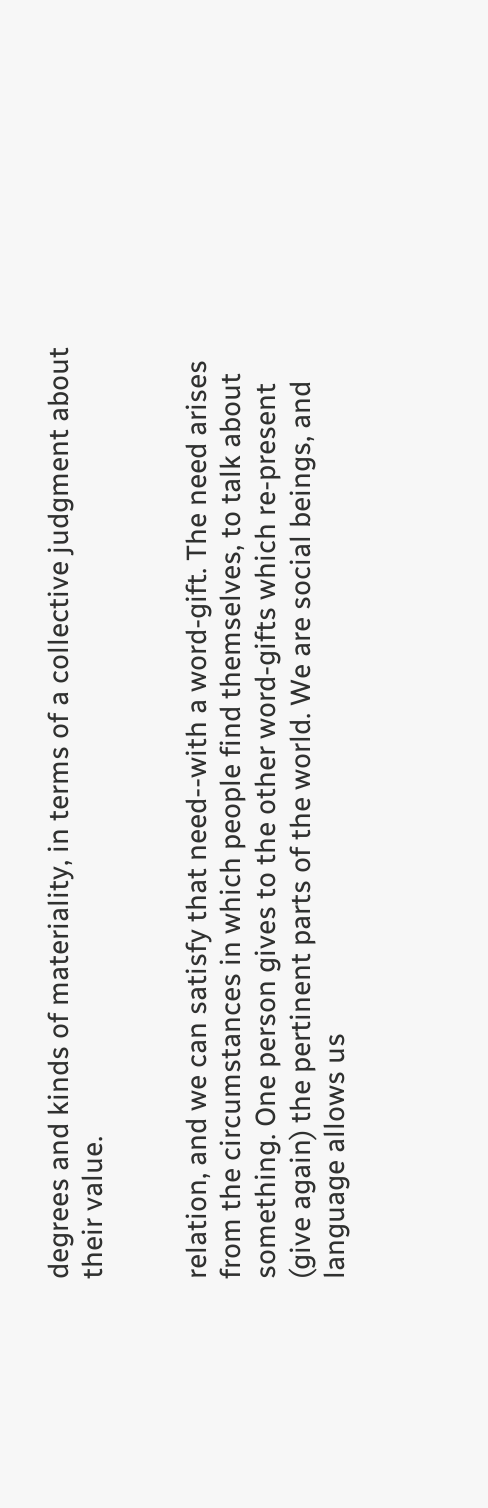degrees and kinds of materiality, in terms of a collective judgment about their value.


relation, and we can satisfy that need--with a word-gift. The need arises from the circumstances in which people find themselves, to talk about something. One person gives to the other word-gifts which re-present (give again) the pertinent parts of the world. We are social beings, and language allows us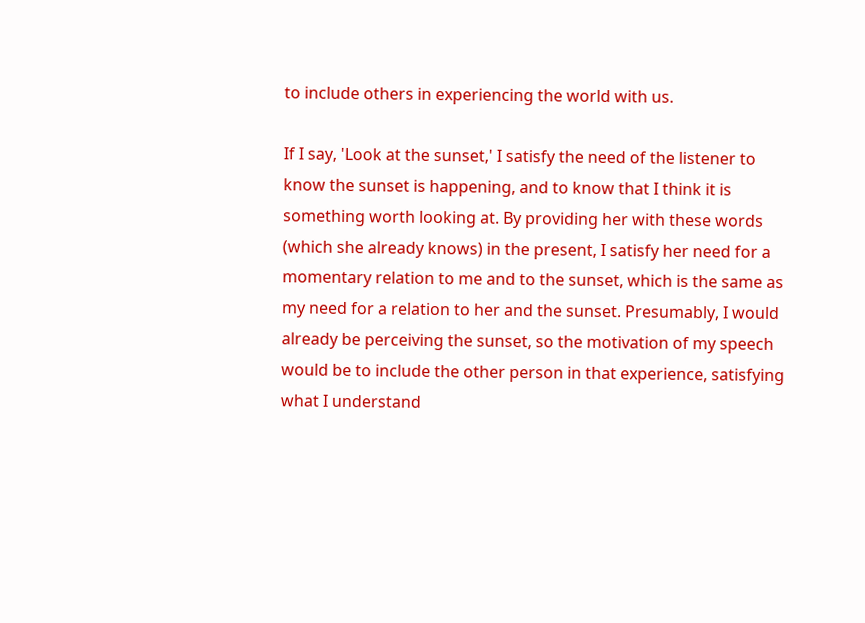to include others in experiencing the world with us.

If I say, 'Look at the sunset,' I satisfy the need of the listener to know the sunset is happening, and to know that I think it is something worth looking at. By providing her with these words (which she already knows) in the present, I satisfy her need for a momentary relation to me and to the sunset, which is the same as my need for a relation to her and the sunset. Presumably, I would already be perceiving the sunset, so the motivation of my speech would be to include the other person in that experience, satisfying what I understand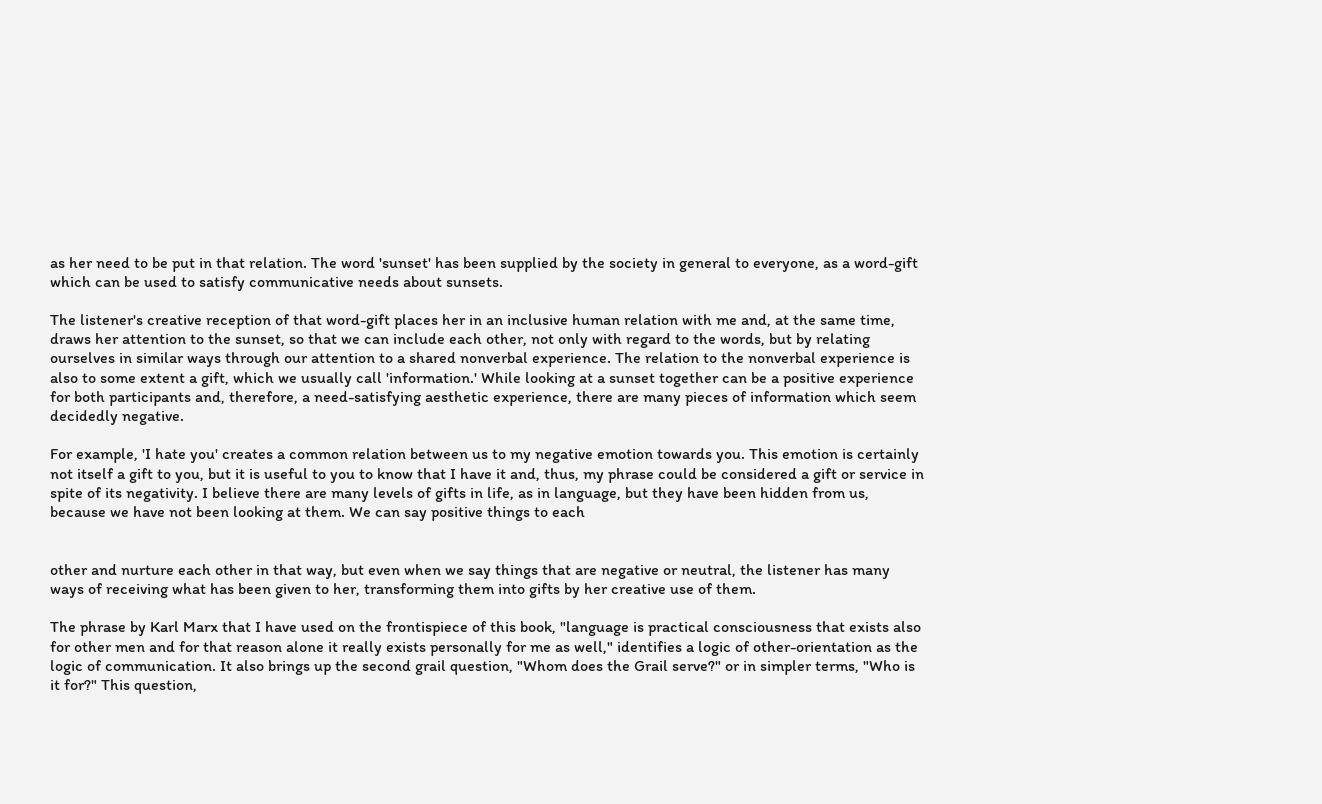as her need to be put in that relation. The word 'sunset' has been supplied by the society in general to everyone, as a word-gift which can be used to satisfy communicative needs about sunsets.

The listener's creative reception of that word-gift places her in an inclusive human relation with me and, at the same time, draws her attention to the sunset, so that we can include each other, not only with regard to the words, but by relating ourselves in similar ways through our attention to a shared nonverbal experience. The relation to the nonverbal experience is also to some extent a gift, which we usually call 'information.' While looking at a sunset together can be a positive experience for both participants and, therefore, a need-satisfying aesthetic experience, there are many pieces of information which seem decidedly negative.

For example, 'I hate you' creates a common relation between us to my negative emotion towards you. This emotion is certainly not itself a gift to you, but it is useful to you to know that I have it and, thus, my phrase could be considered a gift or service in spite of its negativity. I believe there are many levels of gifts in life, as in language, but they have been hidden from us, because we have not been looking at them. We can say positive things to each


other and nurture each other in that way, but even when we say things that are negative or neutral, the listener has many ways of receiving what has been given to her, transforming them into gifts by her creative use of them.

The phrase by Karl Marx that I have used on the frontispiece of this book, "language is practical consciousness that exists also for other men and for that reason alone it really exists personally for me as well," identifies a logic of other-orientation as the logic of communication. It also brings up the second grail question, "Whom does the Grail serve?" or in simpler terms, "Who is it for?" This question,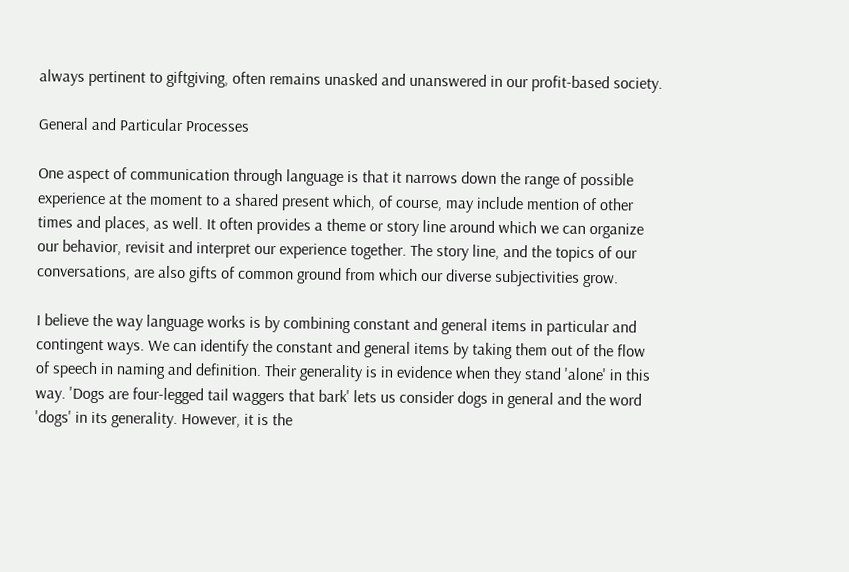always pertinent to giftgiving, often remains unasked and unanswered in our profit-based society.

General and Particular Processes

One aspect of communication through language is that it narrows down the range of possible experience at the moment to a shared present which, of course, may include mention of other times and places, as well. It often provides a theme or story line around which we can organize our behavior, revisit and interpret our experience together. The story line, and the topics of our conversations, are also gifts of common ground from which our diverse subjectivities grow.

I believe the way language works is by combining constant and general items in particular and contingent ways. We can identify the constant and general items by taking them out of the flow of speech in naming and definition. Their generality is in evidence when they stand 'alone' in this way. 'Dogs are four-legged tail waggers that bark' lets us consider dogs in general and the word 'dogs' in its generality. However, it is the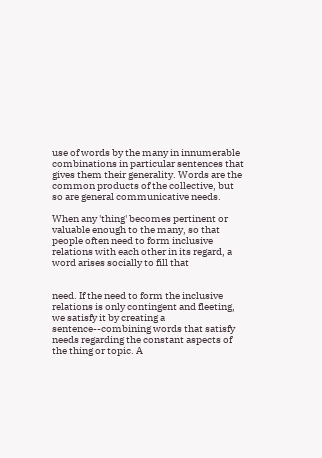use of words by the many in innumerable combinations in particular sentences that gives them their generality. Words are the common products of the collective, but so are general communicative needs.

When any 'thing' becomes pertinent or valuable enough to the many, so that people often need to form inclusive relations with each other in its regard, a word arises socially to fill that


need. If the need to form the inclusive relations is only contingent and fleeting, we satisfy it by creating a sentence--combining words that satisfy needs regarding the constant aspects of the thing or topic. A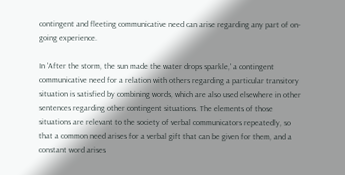contingent and fleeting communicative need can arise regarding any part of on-going experience.

In 'After the storm, the sun made the water drops sparkle,' a contingent communicative need for a relation with others regarding a particular transitory situation is satisfied by combining words, which are also used elsewhere in other sentences regarding other contingent situations. The elements of those situations are relevant to the society of verbal communicators repeatedly, so that a common need arises for a verbal gift that can be given for them, and a constant word arises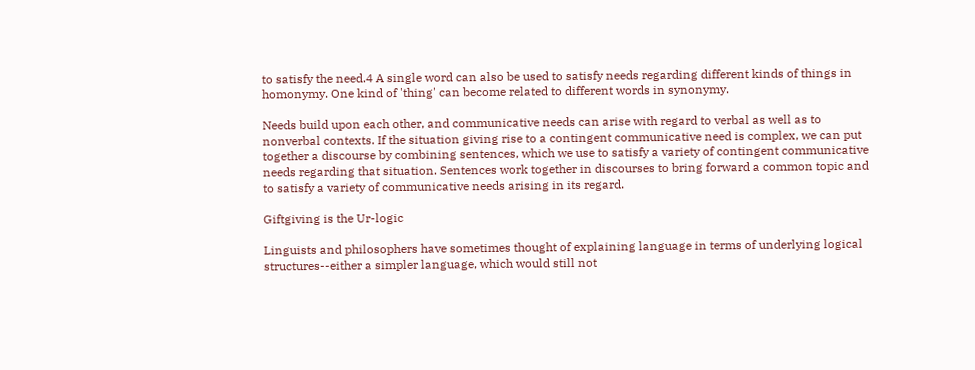to satisfy the need.4 A single word can also be used to satisfy needs regarding different kinds of things in homonymy. One kind of 'thing' can become related to different words in synonymy.

Needs build upon each other, and communicative needs can arise with regard to verbal as well as to nonverbal contexts. If the situation giving rise to a contingent communicative need is complex, we can put together a discourse by combining sentences, which we use to satisfy a variety of contingent communicative needs regarding that situation. Sentences work together in discourses to bring forward a common topic and to satisfy a variety of communicative needs arising in its regard.

Giftgiving is the Ur-logic

Linguists and philosophers have sometimes thought of explaining language in terms of underlying logical structures--either a simpler language, which would still not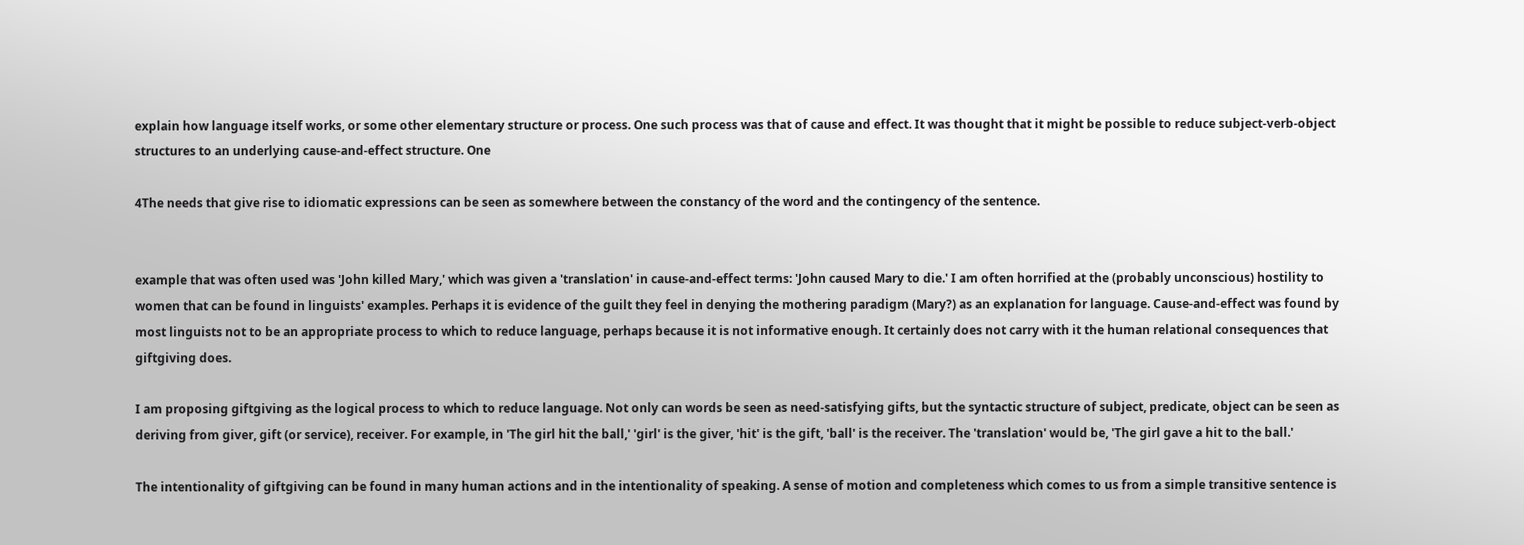explain how language itself works, or some other elementary structure or process. One such process was that of cause and effect. It was thought that it might be possible to reduce subject-verb-object structures to an underlying cause-and-effect structure. One

4The needs that give rise to idiomatic expressions can be seen as somewhere between the constancy of the word and the contingency of the sentence.


example that was often used was 'John killed Mary,' which was given a 'translation' in cause-and-effect terms: 'John caused Mary to die.' I am often horrified at the (probably unconscious) hostility to women that can be found in linguists' examples. Perhaps it is evidence of the guilt they feel in denying the mothering paradigm (Mary?) as an explanation for language. Cause-and-effect was found by most linguists not to be an appropriate process to which to reduce language, perhaps because it is not informative enough. It certainly does not carry with it the human relational consequences that giftgiving does.

I am proposing giftgiving as the logical process to which to reduce language. Not only can words be seen as need-satisfying gifts, but the syntactic structure of subject, predicate, object can be seen as deriving from giver, gift (or service), receiver. For example, in 'The girl hit the ball,' 'girl' is the giver, 'hit' is the gift, 'ball' is the receiver. The 'translation' would be, 'The girl gave a hit to the ball.'

The intentionality of giftgiving can be found in many human actions and in the intentionality of speaking. A sense of motion and completeness which comes to us from a simple transitive sentence is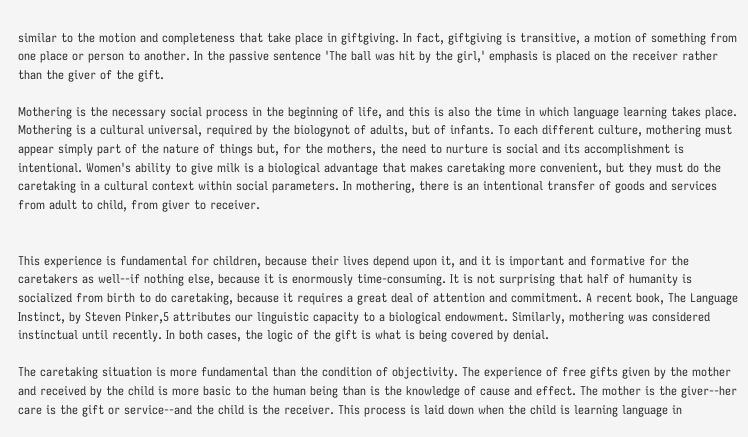similar to the motion and completeness that take place in giftgiving. In fact, giftgiving is transitive, a motion of something from one place or person to another. In the passive sentence 'The ball was hit by the girl,' emphasis is placed on the receiver rather than the giver of the gift.

Mothering is the necessary social process in the beginning of life, and this is also the time in which language learning takes place. Mothering is a cultural universal, required by the biologynot of adults, but of infants. To each different culture, mothering must appear simply part of the nature of things but, for the mothers, the need to nurture is social and its accomplishment is intentional. Women's ability to give milk is a biological advantage that makes caretaking more convenient, but they must do the caretaking in a cultural context within social parameters. In mothering, there is an intentional transfer of goods and services from adult to child, from giver to receiver.


This experience is fundamental for children, because their lives depend upon it, and it is important and formative for the caretakers as well--if nothing else, because it is enormously time-consuming. It is not surprising that half of humanity is socialized from birth to do caretaking, because it requires a great deal of attention and commitment. A recent book, The Language Instinct, by Steven Pinker,5 attributes our linguistic capacity to a biological endowment. Similarly, mothering was considered instinctual until recently. In both cases, the logic of the gift is what is being covered by denial.

The caretaking situation is more fundamental than the condition of objectivity. The experience of free gifts given by the mother and received by the child is more basic to the human being than is the knowledge of cause and effect. The mother is the giver--her care is the gift or service--and the child is the receiver. This process is laid down when the child is learning language in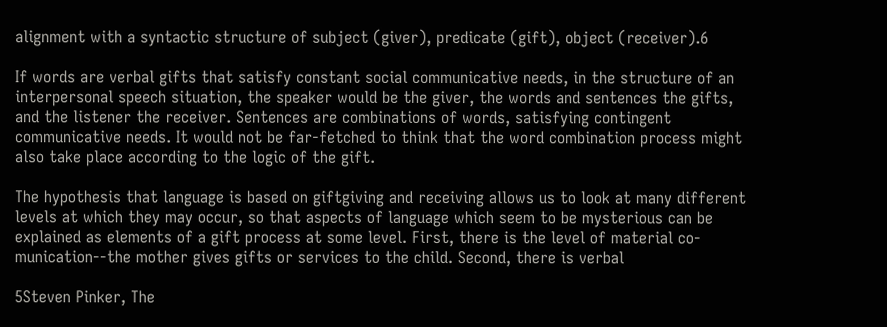alignment with a syntactic structure of subject (giver), predicate (gift), object (receiver).6

If words are verbal gifts that satisfy constant social communicative needs, in the structure of an interpersonal speech situation, the speaker would be the giver, the words and sentences the gifts, and the listener the receiver. Sentences are combinations of words, satisfying contingent communicative needs. It would not be far-fetched to think that the word combination process might also take place according to the logic of the gift.

The hypothesis that language is based on giftgiving and receiving allows us to look at many different levels at which they may occur, so that aspects of language which seem to be mysterious can be explained as elements of a gift process at some level. First, there is the level of material co-munication--the mother gives gifts or services to the child. Second, there is verbal

5Steven Pinker, The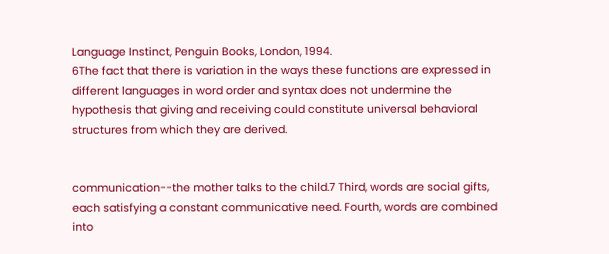Language Instinct, Penguin Books, London, 1994.
6The fact that there is variation in the ways these functions are expressed in different languages in word order and syntax does not undermine the hypothesis that giving and receiving could constitute universal behavioral structures from which they are derived.


communication--the mother talks to the child.7 Third, words are social gifts, each satisfying a constant communicative need. Fourth, words are combined into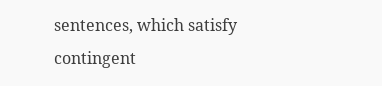sentences, which satisfy contingent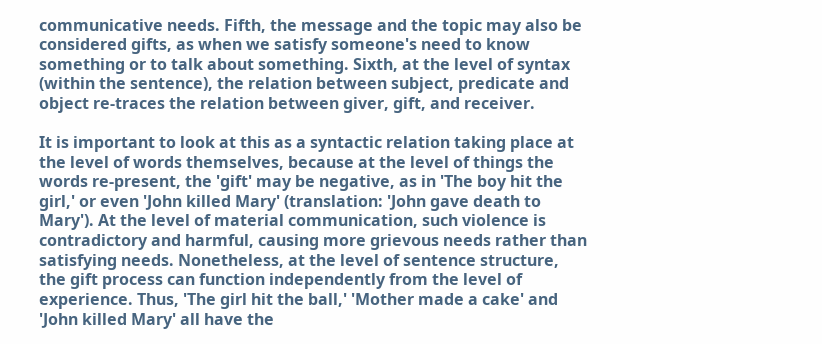communicative needs. Fifth, the message and the topic may also be considered gifts, as when we satisfy someone's need to know something or to talk about something. Sixth, at the level of syntax (within the sentence), the relation between subject, predicate and object re-traces the relation between giver, gift, and receiver.

It is important to look at this as a syntactic relation taking place at the level of words themselves, because at the level of things the words re-present, the 'gift' may be negative, as in 'The boy hit the girl,' or even 'John killed Mary' (translation: 'John gave death to Mary'). At the level of material communication, such violence is contradictory and harmful, causing more grievous needs rather than satisfying needs. Nonetheless, at the level of sentence structure, the gift process can function independently from the level of experience. Thus, 'The girl hit the ball,' 'Mother made a cake' and 'John killed Mary' all have the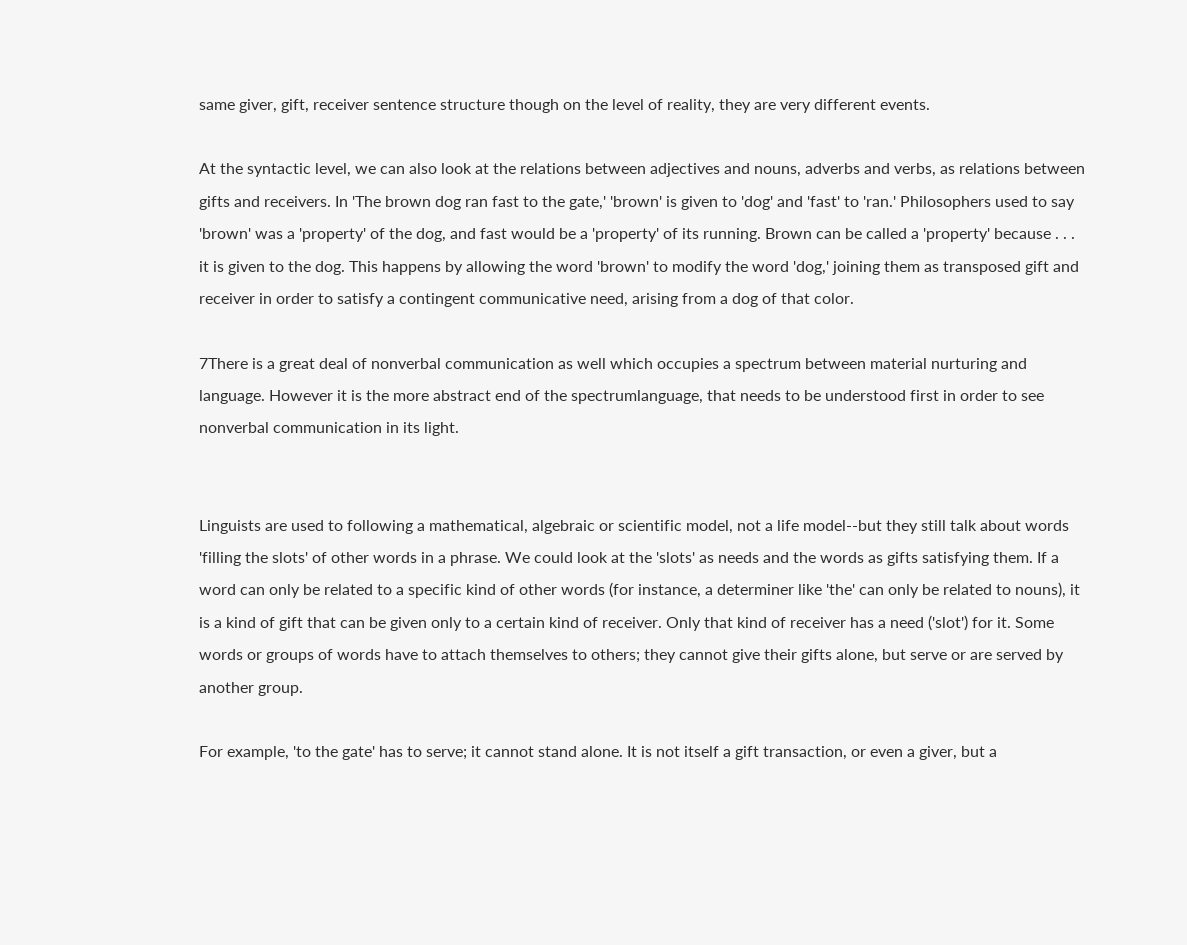same giver, gift, receiver sentence structure though on the level of reality, they are very different events.

At the syntactic level, we can also look at the relations between adjectives and nouns, adverbs and verbs, as relations between gifts and receivers. In 'The brown dog ran fast to the gate,' 'brown' is given to 'dog' and 'fast' to 'ran.' Philosophers used to say 'brown' was a 'property' of the dog, and fast would be a 'property' of its running. Brown can be called a 'property' because . . . it is given to the dog. This happens by allowing the word 'brown' to modify the word 'dog,' joining them as transposed gift and receiver in order to satisfy a contingent communicative need, arising from a dog of that color.

7There is a great deal of nonverbal communication as well which occupies a spectrum between material nurturing and language. However it is the more abstract end of the spectrumlanguage, that needs to be understood first in order to see nonverbal communication in its light.


Linguists are used to following a mathematical, algebraic or scientific model, not a life model--but they still talk about words 'filling the slots' of other words in a phrase. We could look at the 'slots' as needs and the words as gifts satisfying them. If a word can only be related to a specific kind of other words (for instance, a determiner like 'the' can only be related to nouns), it is a kind of gift that can be given only to a certain kind of receiver. Only that kind of receiver has a need ('slot') for it. Some words or groups of words have to attach themselves to others; they cannot give their gifts alone, but serve or are served by another group.

For example, 'to the gate' has to serve; it cannot stand alone. It is not itself a gift transaction, or even a giver, but a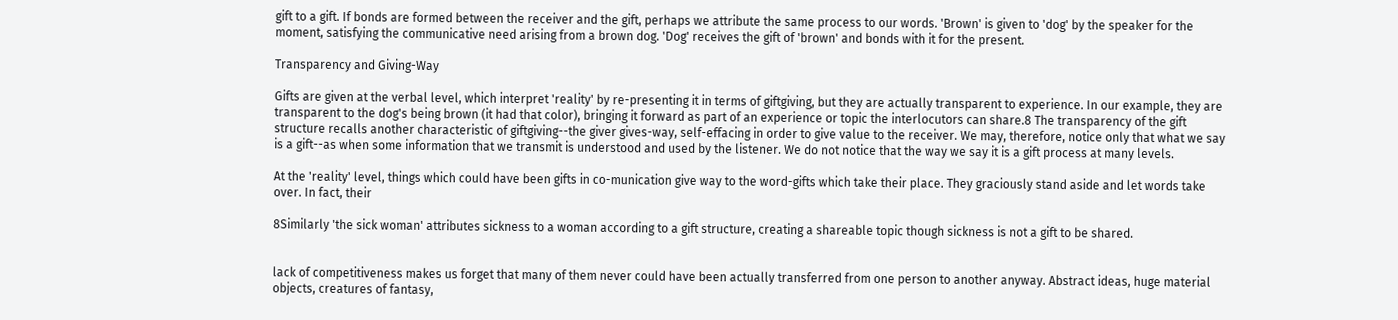gift to a gift. If bonds are formed between the receiver and the gift, perhaps we attribute the same process to our words. 'Brown' is given to 'dog' by the speaker for the moment, satisfying the communicative need arising from a brown dog. 'Dog' receives the gift of 'brown' and bonds with it for the present.

Transparency and Giving-Way

Gifts are given at the verbal level, which interpret 'reality' by re-presenting it in terms of giftgiving, but they are actually transparent to experience. In our example, they are transparent to the dog's being brown (it had that color), bringing it forward as part of an experience or topic the interlocutors can share.8 The transparency of the gift structure recalls another characteristic of giftgiving--the giver gives-way, self-effacing in order to give value to the receiver. We may, therefore, notice only that what we say is a gift--as when some information that we transmit is understood and used by the listener. We do not notice that the way we say it is a gift process at many levels.

At the 'reality' level, things which could have been gifts in co-munication give way to the word-gifts which take their place. They graciously stand aside and let words take over. In fact, their

8Similarly 'the sick woman' attributes sickness to a woman according to a gift structure, creating a shareable topic though sickness is not a gift to be shared.


lack of competitiveness makes us forget that many of them never could have been actually transferred from one person to another anyway. Abstract ideas, huge material objects, creatures of fantasy,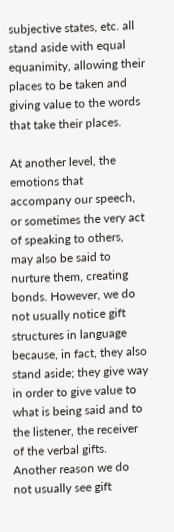subjective states, etc. all stand aside with equal equanimity, allowing their places to be taken and giving value to the words that take their places.

At another level, the emotions that accompany our speech, or sometimes the very act of speaking to others, may also be said to nurture them, creating bonds. However, we do not usually notice gift structures in language because, in fact, they also stand aside; they give way in order to give value to what is being said and to the listener, the receiver of the verbal gifts. Another reason we do not usually see gift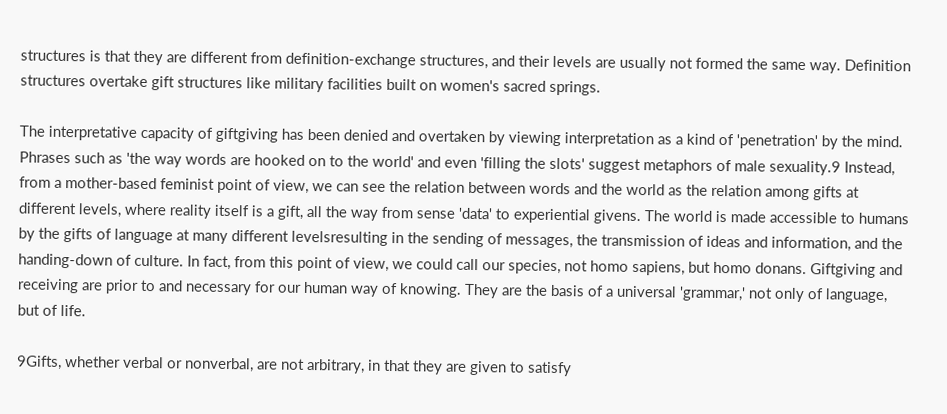structures is that they are different from definition-exchange structures, and their levels are usually not formed the same way. Definition structures overtake gift structures like military facilities built on women's sacred springs.

The interpretative capacity of giftgiving has been denied and overtaken by viewing interpretation as a kind of 'penetration' by the mind. Phrases such as 'the way words are hooked on to the world' and even 'filling the slots' suggest metaphors of male sexuality.9 Instead, from a mother-based feminist point of view, we can see the relation between words and the world as the relation among gifts at different levels, where reality itself is a gift, all the way from sense 'data' to experiential givens. The world is made accessible to humans by the gifts of language at many different levelsresulting in the sending of messages, the transmission of ideas and information, and the handing-down of culture. In fact, from this point of view, we could call our species, not homo sapiens, but homo donans. Giftgiving and receiving are prior to and necessary for our human way of knowing. They are the basis of a universal 'grammar,' not only of language, but of life.

9Gifts, whether verbal or nonverbal, are not arbitrary, in that they are given to satisfy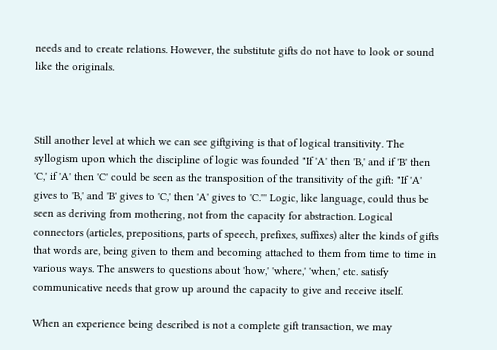needs and to create relations. However, the substitute gifts do not have to look or sound like the originals.



Still another level at which we can see giftgiving is that of logical transitivity. The syllogism upon which the discipline of logic was founded "If 'A' then 'B,' and if 'B' then 'C,' if 'A' then 'C' could be seen as the transposition of the transitivity of the gift: "If 'A' gives to 'B,' and 'B' gives to 'C,' then 'A' gives to 'C.''' Logic, like language, could thus be seen as deriving from mothering, not from the capacity for abstraction. Logical connectors (articles, prepositions, parts of speech, prefixes, suffixes) alter the kinds of gifts that words are, being given to them and becoming attached to them from time to time in various ways. The answers to questions about 'how,' 'where,' 'when,' etc. satisfy communicative needs that grow up around the capacity to give and receive itself.

When an experience being described is not a complete gift transaction, we may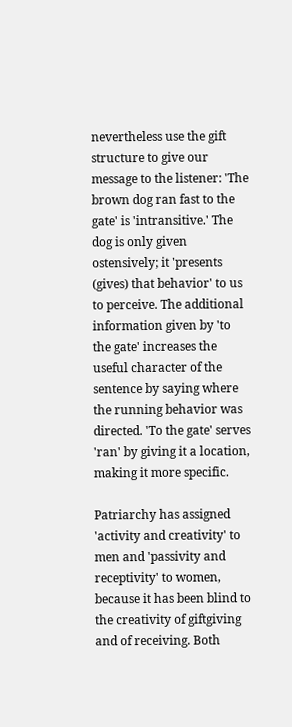nevertheless use the gift structure to give our message to the listener: 'The brown dog ran fast to the gate' is 'intransitive.' The dog is only given ostensively; it 'presents (gives) that behavior' to us to perceive. The additional information given by 'to the gate' increases the useful character of the sentence by saying where the running behavior was directed. 'To the gate' serves 'ran' by giving it a location, making it more specific.

Patriarchy has assigned 'activity and creativity' to men and 'passivity and receptivity' to women, because it has been blind to the creativity of giftgiving and of receiving. Both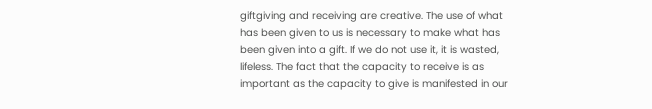giftgiving and receiving are creative. The use of what has been given to us is necessary to make what has been given into a gift. If we do not use it, it is wasted, lifeless. The fact that the capacity to receive is as important as the capacity to give is manifested in our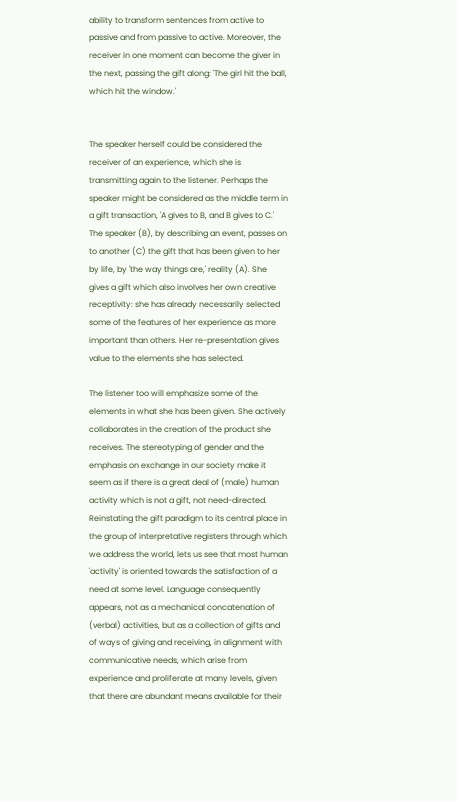ability to transform sentences from active to passive and from passive to active. Moreover, the receiver in one moment can become the giver in the next, passing the gift along: 'The girl hit the ball, which hit the window.'


The speaker herself could be considered the receiver of an experience, which she is transmitting again to the listener. Perhaps the speaker might be considered as the middle term in a gift transaction, 'A gives to B, and B gives to C.' The speaker (B), by describing an event, passes on to another (C) the gift that has been given to her by life, by 'the way things are,' reality (A). She gives a gift which also involves her own creative receptivity: she has already necessarily selected some of the features of her experience as more important than others. Her re-presentation gives value to the elements she has selected.

The listener too will emphasize some of the elements in what she has been given. She actively collaborates in the creation of the product she receives. The stereotyping of gender and the emphasis on exchange in our society make it seem as if there is a great deal of (male) human activity which is not a gift, not need-directed. Reinstating the gift paradigm to its central place in the group of interpretative registers through which we address the world, lets us see that most human 'activity' is oriented towards the satisfaction of a need at some level. Language consequently appears, not as a mechanical concatenation of (verbal) activities, but as a collection of gifts and of ways of giving and receiving, in alignment with communicative needs, which arise from experience and proliferate at many levels, given that there are abundant means available for their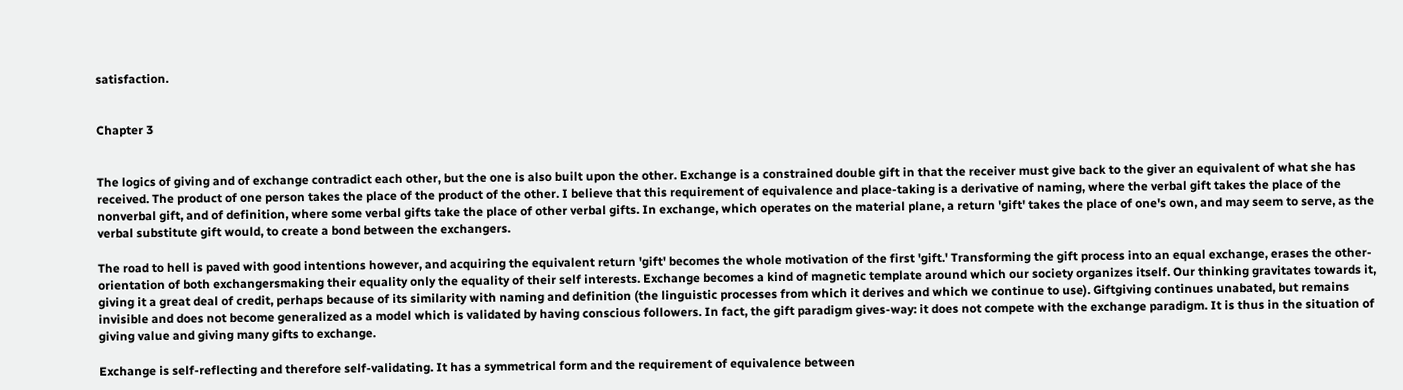satisfaction.


Chapter 3


The logics of giving and of exchange contradict each other, but the one is also built upon the other. Exchange is a constrained double gift in that the receiver must give back to the giver an equivalent of what she has received. The product of one person takes the place of the product of the other. I believe that this requirement of equivalence and place-taking is a derivative of naming, where the verbal gift takes the place of the nonverbal gift, and of definition, where some verbal gifts take the place of other verbal gifts. In exchange, which operates on the material plane, a return 'gift' takes the place of one's own, and may seem to serve, as the verbal substitute gift would, to create a bond between the exchangers.

The road to hell is paved with good intentions however, and acquiring the equivalent return 'gift' becomes the whole motivation of the first 'gift.' Transforming the gift process into an equal exchange, erases the other-orientation of both exchangersmaking their equality only the equality of their self interests. Exchange becomes a kind of magnetic template around which our society organizes itself. Our thinking gravitates towards it, giving it a great deal of credit, perhaps because of its similarity with naming and definition (the linguistic processes from which it derives and which we continue to use). Giftgiving continues unabated, but remains invisible and does not become generalized as a model which is validated by having conscious followers. In fact, the gift paradigm gives-way: it does not compete with the exchange paradigm. It is thus in the situation of giving value and giving many gifts to exchange.

Exchange is self-reflecting and therefore self-validating. It has a symmetrical form and the requirement of equivalence between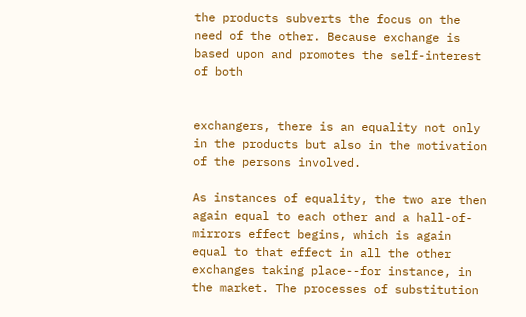the products subverts the focus on the need of the other. Because exchange is based upon and promotes the self-interest of both


exchangers, there is an equality not only in the products but also in the motivation of the persons involved.

As instances of equality, the two are then again equal to each other and a hall-of-mirrors effect begins, which is again equal to that effect in all the other exchanges taking place--for instance, in the market. The processes of substitution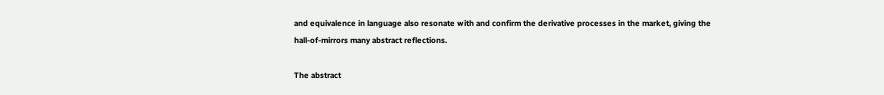and equivalence in language also resonate with and confirm the derivative processes in the market, giving the hall-of-mirrors many abstract reflections.

The abstract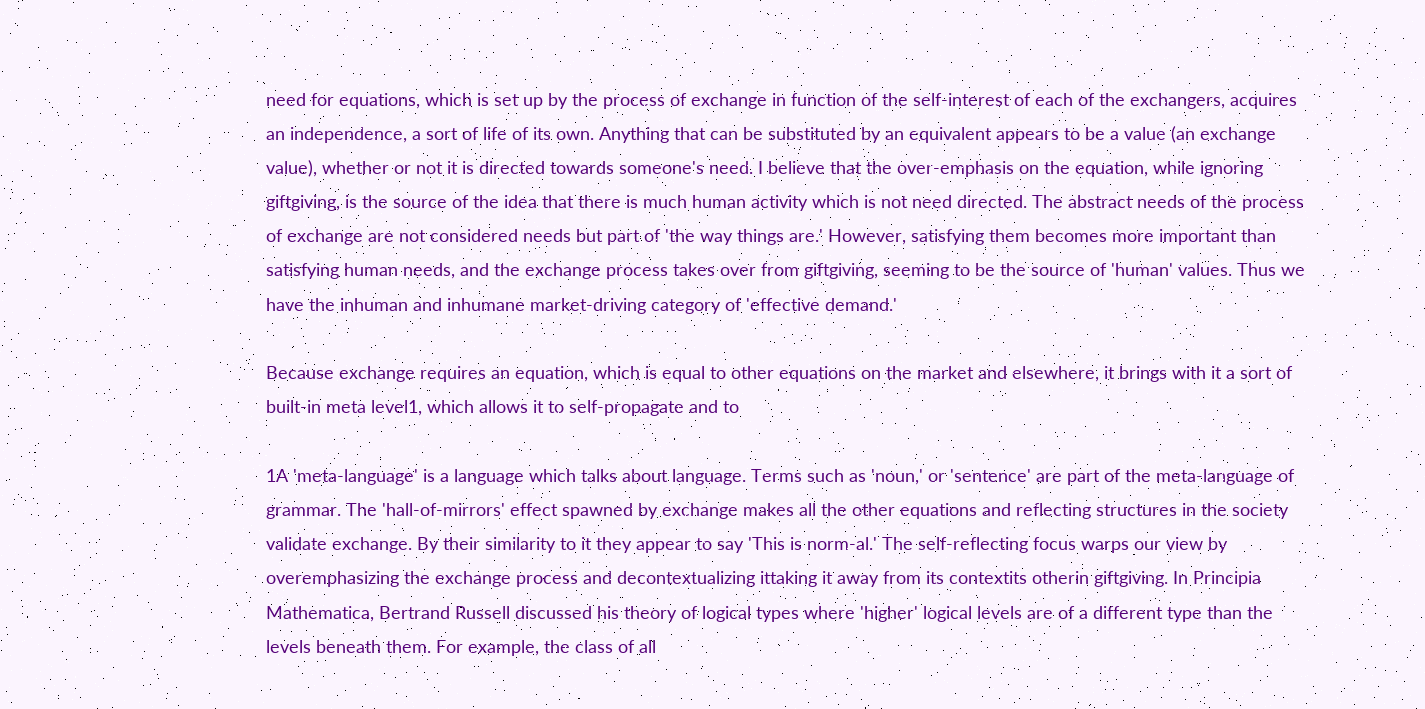need for equations, which is set up by the process of exchange in function of the self-interest of each of the exchangers, acquires an independence, a sort of life of its own. Anything that can be substituted by an equivalent appears to be a value (an exchange value), whether or not it is directed towards someone's need. I believe that the over-emphasis on the equation, while ignoring giftgiving, is the source of the idea that there is much human activity which is not need directed. The abstract needs of the process of exchange are not considered needs but part of 'the way things are.' However, satisfying them becomes more important than satisfying human needs, and the exchange process takes over from giftgiving, seeming to be the source of 'human' values. Thus we have the inhuman and inhumane market-driving category of 'effective demand.'

Because exchange requires an equation, which is equal to other equations on the market and elsewhere, it brings with it a sort of built-in meta level1, which allows it to self-propagate and to

1A 'meta-language' is a language which talks about language. Terms such as 'noun,' or 'sentence' are part of the meta-language of grammar. The 'hall-of-mirrors' effect spawned by exchange makes all the other equations and reflecting structures in the society validate exchange. By their similarity to it they appear to say 'This is norm-al.' The self-reflecting focus warps our view by overemphasizing the exchange process and decontextualizing ittaking it away from its contextits otherin giftgiving. In Principia Mathematica, Bertrand Russell discussed his theory of logical types where 'higher' logical levels are of a different type than the levels beneath them. For example, the class of all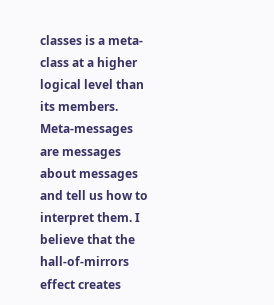classes is a meta-class at a higher logical level than its members. Meta-messages are messages about messages and tell us how to interpret them. I believe that the hall-of-mirrors effect creates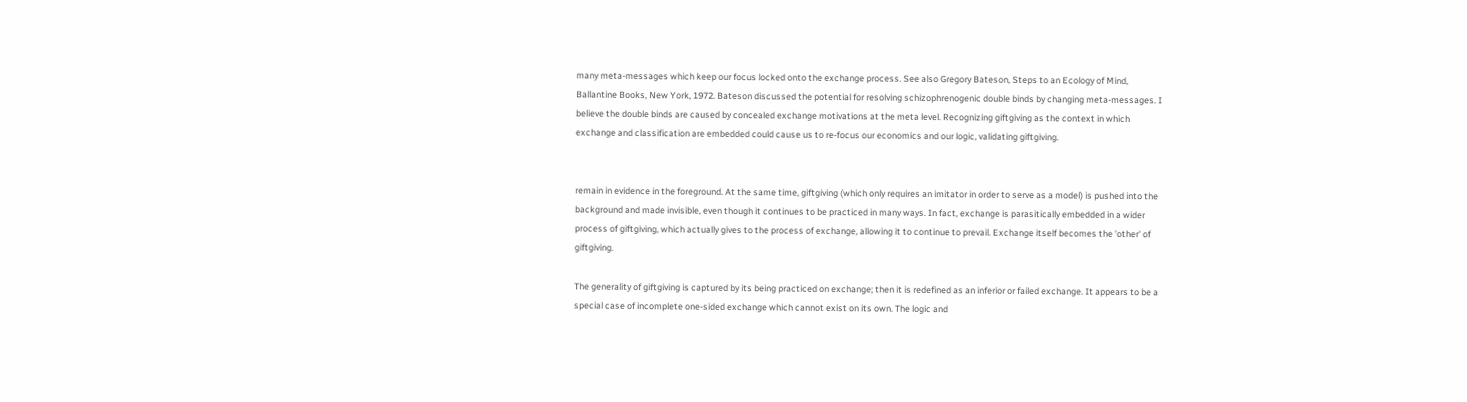many meta-messages which keep our focus locked onto the exchange process. See also Gregory Bateson, Steps to an Ecology of Mind, Ballantine Books, New York, 1972. Bateson discussed the potential for resolving schizophrenogenic double binds by changing meta-messages. I believe the double binds are caused by concealed exchange motivations at the meta level. Recognizing giftgiving as the context in which exchange and classification are embedded could cause us to re-focus our economics and our logic, validating giftgiving.


remain in evidence in the foreground. At the same time, giftgiving (which only requires an imitator in order to serve as a model) is pushed into the background and made invisible, even though it continues to be practiced in many ways. In fact, exchange is parasitically embedded in a wider process of giftgiving, which actually gives to the process of exchange, allowing it to continue to prevail. Exchange itself becomes the 'other' of giftgiving.

The generality of giftgiving is captured by its being practiced on exchange; then it is redefined as an inferior or failed exchange. It appears to be a special case of incomplete one-sided exchange which cannot exist on its own. The logic and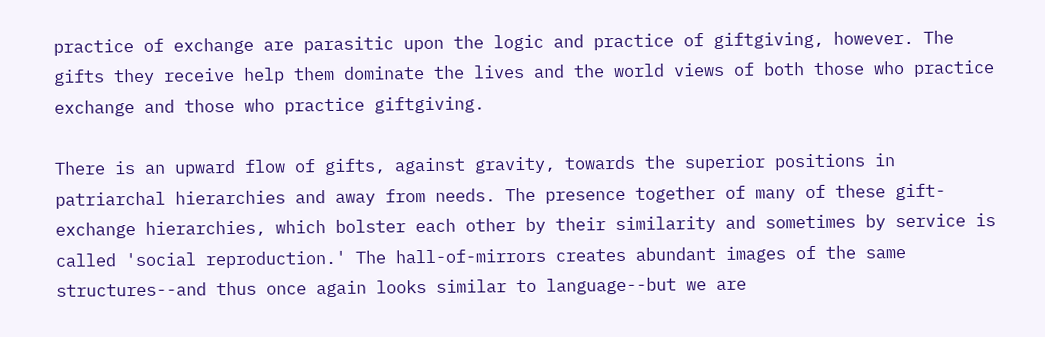practice of exchange are parasitic upon the logic and practice of giftgiving, however. The gifts they receive help them dominate the lives and the world views of both those who practice exchange and those who practice giftgiving.

There is an upward flow of gifts, against gravity, towards the superior positions in patriarchal hierarchies and away from needs. The presence together of many of these gift-exchange hierarchies, which bolster each other by their similarity and sometimes by service is called 'social reproduction.' The hall-of-mirrors creates abundant images of the same structures--and thus once again looks similar to language--but we are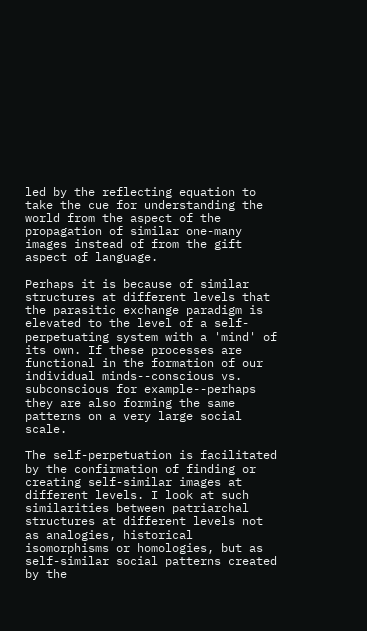led by the reflecting equation to take the cue for understanding the world from the aspect of the propagation of similar one-many images instead of from the gift aspect of language.

Perhaps it is because of similar structures at different levels that the parasitic exchange paradigm is elevated to the level of a self-perpetuating system with a 'mind' of its own. If these processes are functional in the formation of our individual minds--conscious vs. subconscious for example--perhaps they are also forming the same patterns on a very large social scale.

The self-perpetuation is facilitated by the confirmation of finding or creating self-similar images at different levels. I look at such similarities between patriarchal structures at different levels not as analogies, historical isomorphisms or homologies, but as self-similar social patterns created by the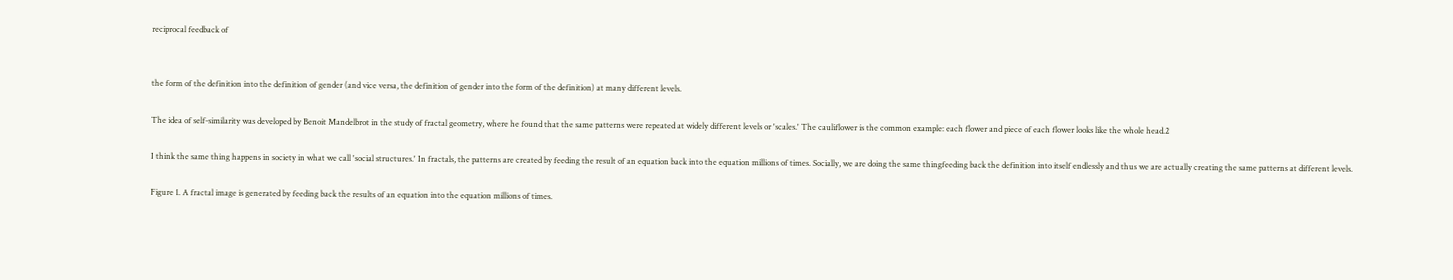reciprocal feedback of


the form of the definition into the definition of gender (and vice versa, the definition of gender into the form of the definition) at many different levels.

The idea of self-similarity was developed by Benoit Mandelbrot in the study of fractal geometry, where he found that the same patterns were repeated at widely different levels or 'scales.' The cauliflower is the common example: each flower and piece of each flower looks like the whole head.2

I think the same thing happens in society in what we call 'social structures.' In fractals, the patterns are created by feeding the result of an equation back into the equation millions of times. Socially, we are doing the same thingfeeding back the definition into itself endlessly and thus we are actually creating the same patterns at different levels.

Figure 1. A fractal image is generated by feeding back the results of an equation into the equation millions of times.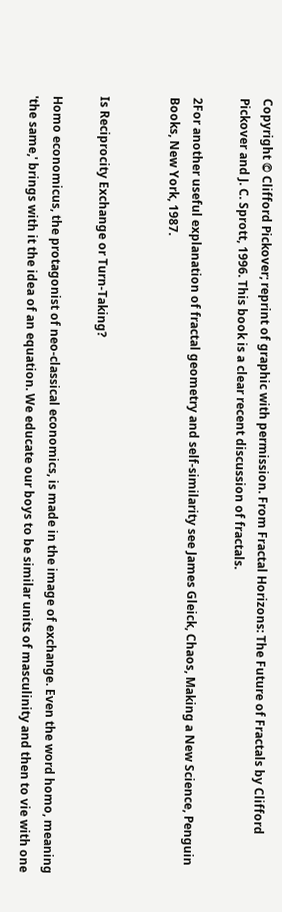Copyright © Clifford Pickover; reprint of graphic with permission. From Fractal Horizons: The Future of Fractals by Clifford Pickover and J. C. Sprott, 1996. This book is a clear recent discussion of fractals.

2For another useful explanation of fractal geometry and self-similarity see James Gleick, Chaos, Making a New Science, Penguin Books, New York, 1987.


Is Reciprocity Exchange or Turn-Taking?

Homo economicus, the protagonist of neo-classical economics, is made in the image of exchange. Even the word homo, meaning 'the same,' brings with it the idea of an equation. We educate our boys to be similar units of masculinity and then to vie with one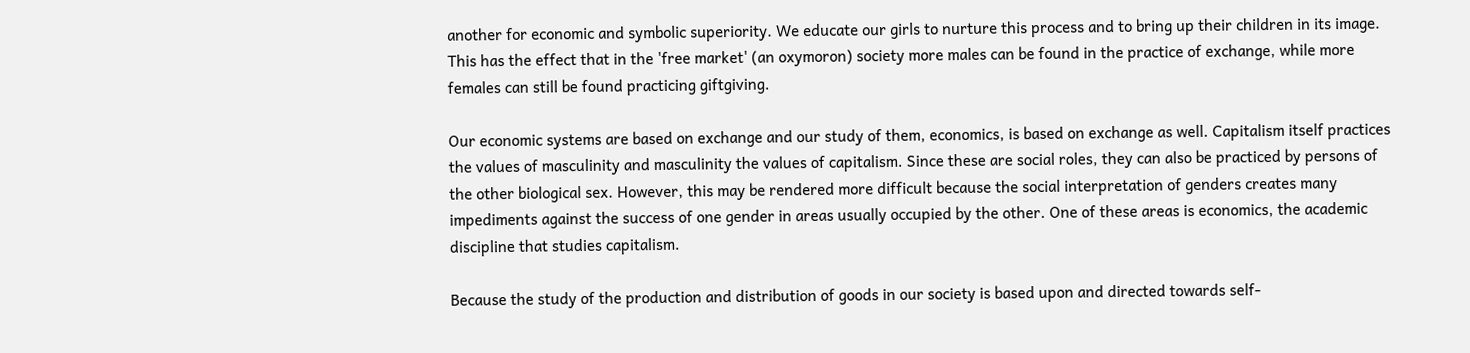another for economic and symbolic superiority. We educate our girls to nurture this process and to bring up their children in its image. This has the effect that in the 'free market' (an oxymoron) society more males can be found in the practice of exchange, while more females can still be found practicing giftgiving.

Our economic systems are based on exchange and our study of them, economics, is based on exchange as well. Capitalism itself practices the values of masculinity and masculinity the values of capitalism. Since these are social roles, they can also be practiced by persons of the other biological sex. However, this may be rendered more difficult because the social interpretation of genders creates many impediments against the success of one gender in areas usually occupied by the other. One of these areas is economics, the academic discipline that studies capitalism.

Because the study of the production and distribution of goods in our society is based upon and directed towards self-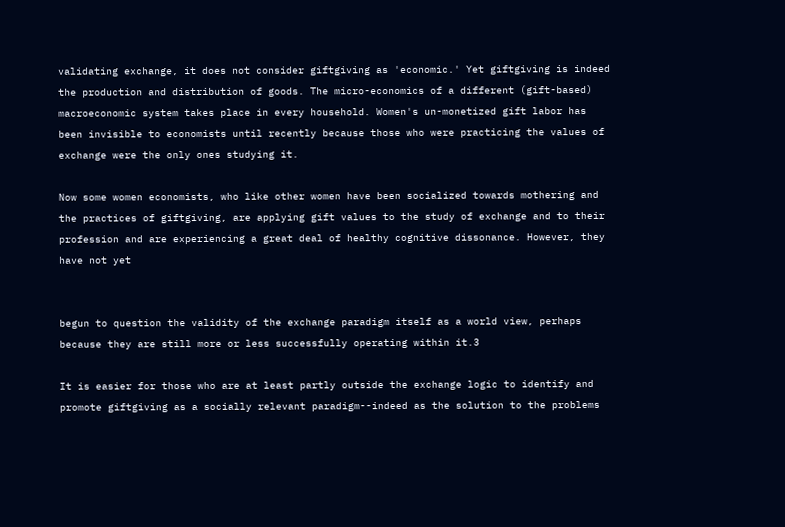validating exchange, it does not consider giftgiving as 'economic.' Yet giftgiving is indeed the production and distribution of goods. The micro-economics of a different (gift-based) macroeconomic system takes place in every household. Women's un-monetized gift labor has been invisible to economists until recently because those who were practicing the values of exchange were the only ones studying it.

Now some women economists, who like other women have been socialized towards mothering and the practices of giftgiving, are applying gift values to the study of exchange and to their profession and are experiencing a great deal of healthy cognitive dissonance. However, they have not yet


begun to question the validity of the exchange paradigm itself as a world view, perhaps because they are still more or less successfully operating within it.3

It is easier for those who are at least partly outside the exchange logic to identify and promote giftgiving as a socially relevant paradigm--indeed as the solution to the problems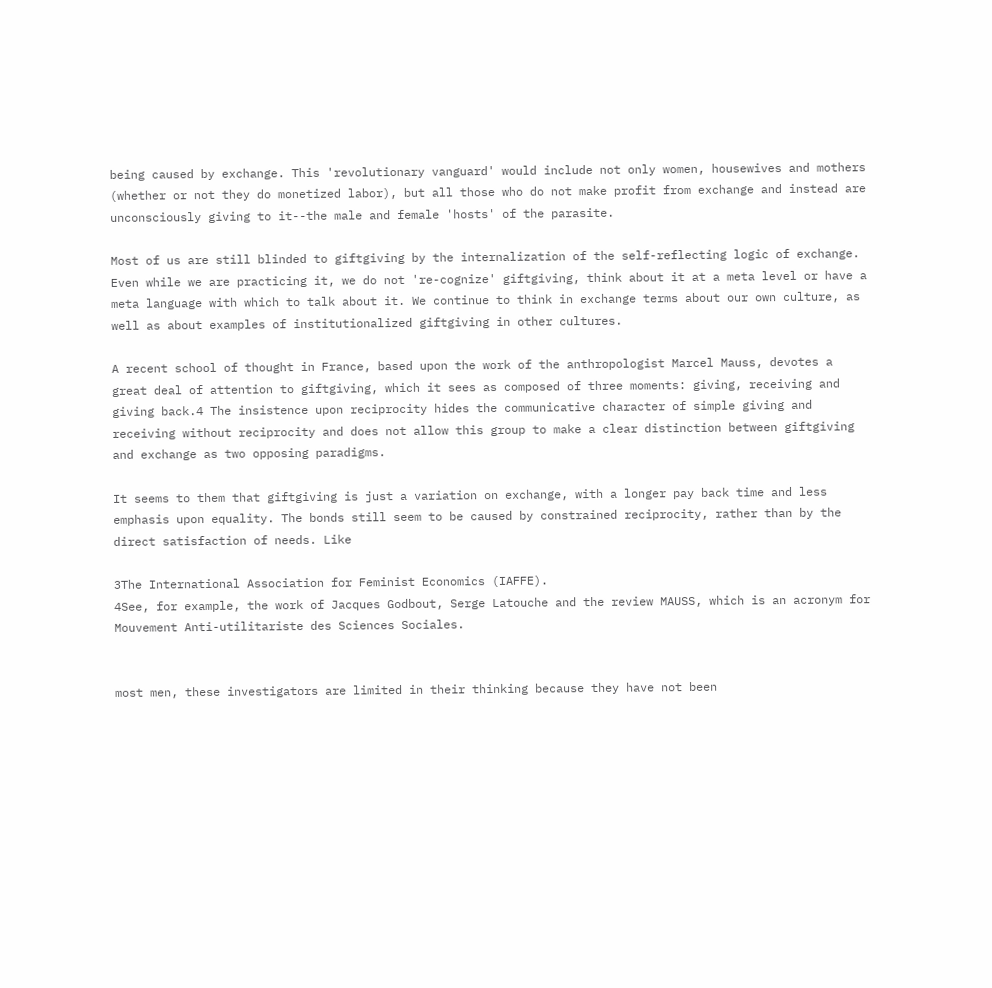being caused by exchange. This 'revolutionary vanguard' would include not only women, housewives and mothers (whether or not they do monetized labor), but all those who do not make profit from exchange and instead are unconsciously giving to it--the male and female 'hosts' of the parasite.

Most of us are still blinded to giftgiving by the internalization of the self-reflecting logic of exchange. Even while we are practicing it, we do not 're-cognize' giftgiving, think about it at a meta level or have a meta language with which to talk about it. We continue to think in exchange terms about our own culture, as well as about examples of institutionalized giftgiving in other cultures.

A recent school of thought in France, based upon the work of the anthropologist Marcel Mauss, devotes a great deal of attention to giftgiving, which it sees as composed of three moments: giving, receiving and giving back.4 The insistence upon reciprocity hides the communicative character of simple giving and receiving without reciprocity and does not allow this group to make a clear distinction between giftgiving and exchange as two opposing paradigms.

It seems to them that giftgiving is just a variation on exchange, with a longer pay back time and less emphasis upon equality. The bonds still seem to be caused by constrained reciprocity, rather than by the direct satisfaction of needs. Like

3The International Association for Feminist Economics (IAFFE).
4See, for example, the work of Jacques Godbout, Serge Latouche and the review MAUSS, which is an acronym for Mouvement Anti-utilitariste des Sciences Sociales.


most men, these investigators are limited in their thinking because they have not been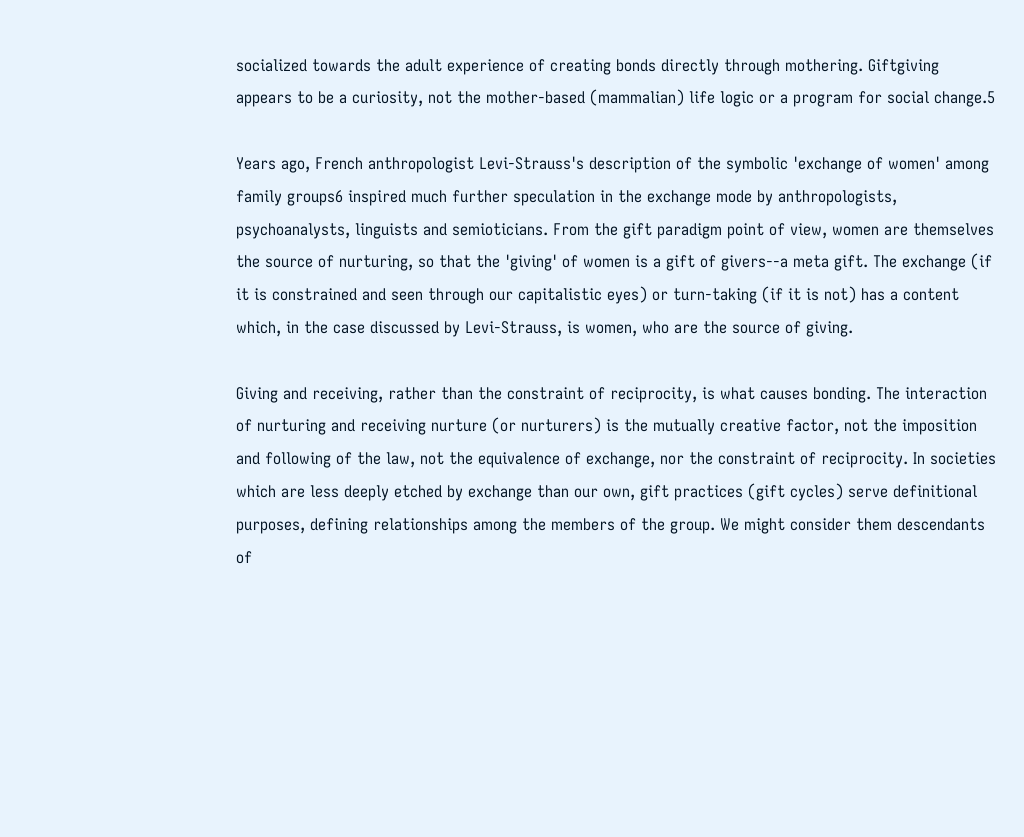socialized towards the adult experience of creating bonds directly through mothering. Giftgiving appears to be a curiosity, not the mother-based (mammalian) life logic or a program for social change.5

Years ago, French anthropologist Levi-Strauss's description of the symbolic 'exchange of women' among family groups6 inspired much further speculation in the exchange mode by anthropologists, psychoanalysts, linguists and semioticians. From the gift paradigm point of view, women are themselves the source of nurturing, so that the 'giving' of women is a gift of givers--a meta gift. The exchange (if it is constrained and seen through our capitalistic eyes) or turn-taking (if it is not) has a content which, in the case discussed by Levi-Strauss, is women, who are the source of giving.

Giving and receiving, rather than the constraint of reciprocity, is what causes bonding. The interaction of nurturing and receiving nurture (or nurturers) is the mutually creative factor, not the imposition and following of the law, not the equivalence of exchange, nor the constraint of reciprocity. In societies which are less deeply etched by exchange than our own, gift practices (gift cycles) serve definitional purposes, defining relationships among the members of the group. We might consider them descendants of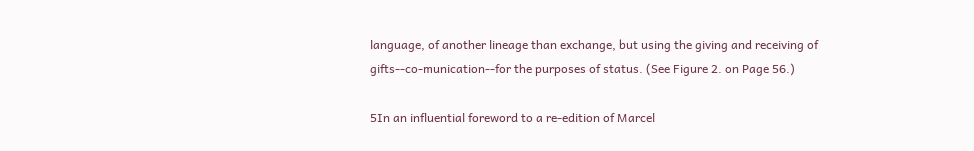language, of another lineage than exchange, but using the giving and receiving of gifts--co-munication--for the purposes of status. (See Figure 2. on Page 56.)

5In an influential foreword to a re-edition of Marcel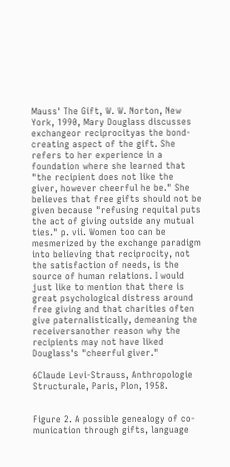Mauss' The Gift, W. W. Norton, New York, 1990, Mary Douglass discusses exchangeor reciprocityas the bond-creating aspect of the gift. She refers to her experience in a foundation where she learned that "the recipient does not like the giver, however cheerful he be." She believes that free gifts should not be given because "refusing requital puts the act of giving outside any mutual ties." p. vii. Women too can be mesmerized by the exchange paradigm into believing that reciprocity, not the satisfaction of needs, is the source of human relations. I would just like to mention that there is great psychological distress around free giving and that charities often give paternalistically, demeaning the receiversanother reason why the recipients may not have liked Douglass's "cheerful giver."

6Claude Levi-Strauss, Anthropologie Structurale, Paris, Plon, 1958.


Figure 2. A possible genealogy of co-munication through gifts, language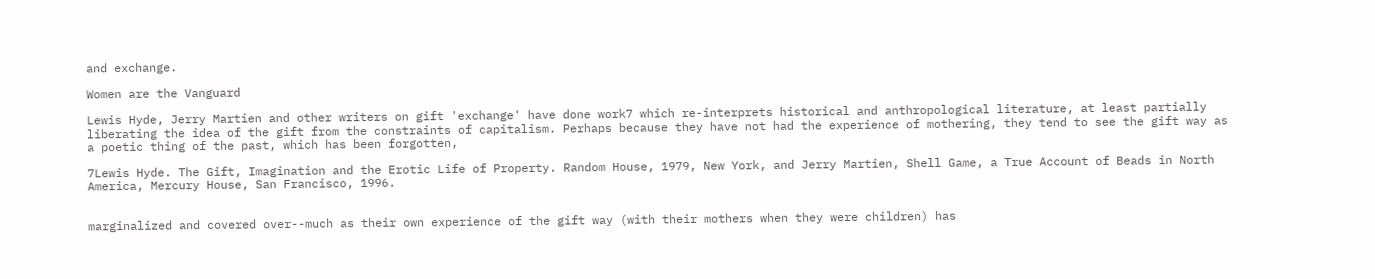and exchange.

Women are the Vanguard

Lewis Hyde, Jerry Martien and other writers on gift 'exchange' have done work7 which re-interprets historical and anthropological literature, at least partially liberating the idea of the gift from the constraints of capitalism. Perhaps because they have not had the experience of mothering, they tend to see the gift way as a poetic thing of the past, which has been forgotten,

7Lewis Hyde. The Gift, Imagination and the Erotic Life of Property. Random House, 1979, New York, and Jerry Martien, Shell Game, a True Account of Beads in North America, Mercury House, San Francisco, 1996.


marginalized and covered over--much as their own experience of the gift way (with their mothers when they were children) has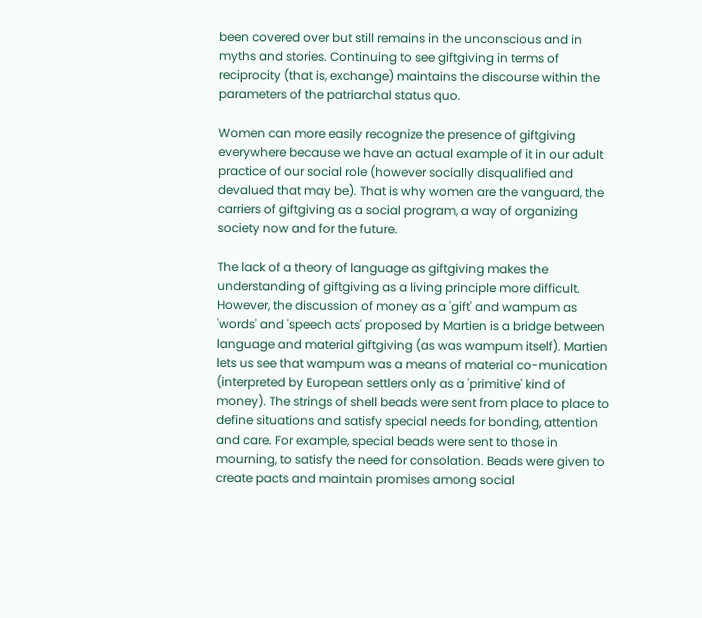been covered over but still remains in the unconscious and in myths and stories. Continuing to see giftgiving in terms of reciprocity (that is, exchange) maintains the discourse within the parameters of the patriarchal status quo.

Women can more easily recognize the presence of giftgiving everywhere because we have an actual example of it in our adult practice of our social role (however socially disqualified and devalued that may be). That is why women are the vanguard, the carriers of giftgiving as a social program, a way of organizing society now and for the future.

The lack of a theory of language as giftgiving makes the understanding of giftgiving as a living principle more difficult. However, the discussion of money as a 'gift' and wampum as 'words' and 'speech acts' proposed by Martien is a bridge between language and material giftgiving (as was wampum itself). Martien lets us see that wampum was a means of material co-munication (interpreted by European settlers only as a 'primitive' kind of money). The strings of shell beads were sent from place to place to define situations and satisfy special needs for bonding, attention and care. For example, special beads were sent to those in mourning, to satisfy the need for consolation. Beads were given to create pacts and maintain promises among social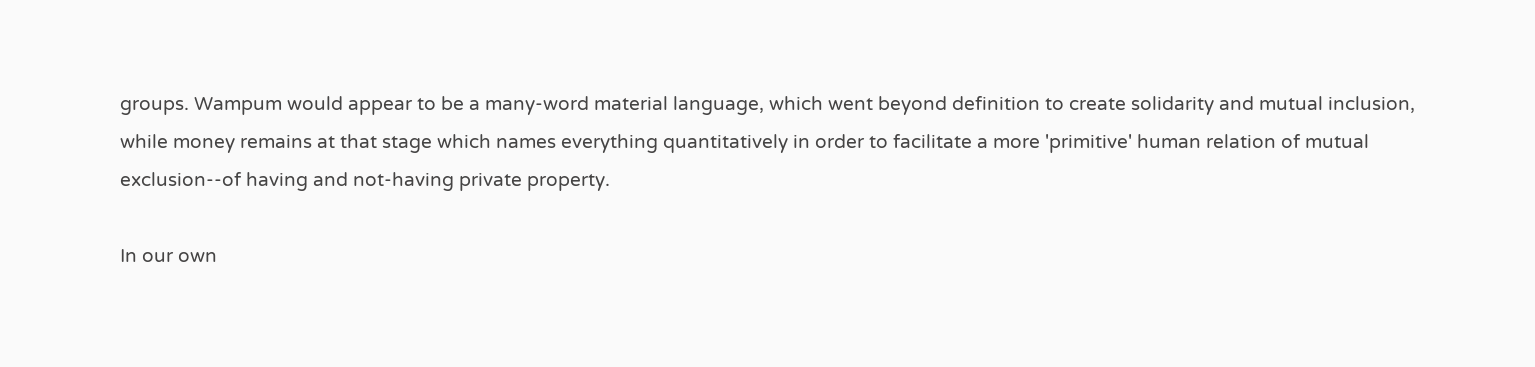groups. Wampum would appear to be a many-word material language, which went beyond definition to create solidarity and mutual inclusion, while money remains at that stage which names everything quantitatively in order to facilitate a more 'primitive' human relation of mutual exclusion--of having and not-having private property.

In our own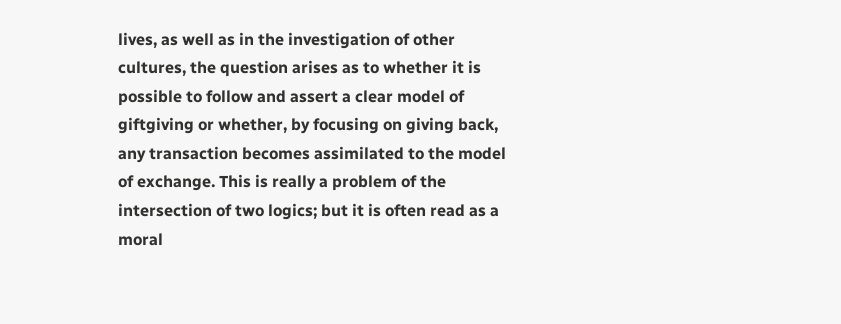lives, as well as in the investigation of other cultures, the question arises as to whether it is possible to follow and assert a clear model of giftgiving or whether, by focusing on giving back, any transaction becomes assimilated to the model of exchange. This is really a problem of the intersection of two logics; but it is often read as a moral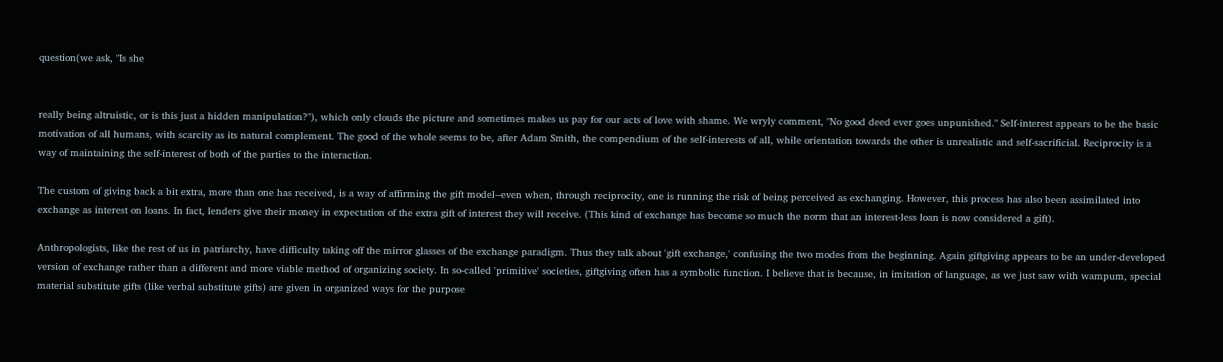question(we ask, "Is she


really being altruistic, or is this just a hidden manipulation?"), which only clouds the picture and sometimes makes us pay for our acts of love with shame. We wryly comment, "No good deed ever goes unpunished." Self-interest appears to be the basic motivation of all humans, with scarcity as its natural complement. The good of the whole seems to be, after Adam Smith, the compendium of the self-interests of all, while orientation towards the other is unrealistic and self-sacrificial. Reciprocity is a way of maintaining the self-interest of both of the parties to the interaction.

The custom of giving back a bit extra, more than one has received, is a way of affirming the gift model--even when, through reciprocity, one is running the risk of being perceived as exchanging. However, this process has also been assimilated into exchange as interest on loans. In fact, lenders give their money in expectation of the extra gift of interest they will receive. (This kind of exchange has become so much the norm that an interest-less loan is now considered a gift).

Anthropologists, like the rest of us in patriarchy, have difficulty taking off the mirror glasses of the exchange paradigm. Thus they talk about 'gift exchange,' confusing the two modes from the beginning. Again giftgiving appears to be an under-developed version of exchange rather than a different and more viable method of organizing society. In so-called 'primitive' societies, giftgiving often has a symbolic function. I believe that is because, in imitation of language, as we just saw with wampum, special material substitute gifts (like verbal substitute gifts) are given in organized ways for the purpose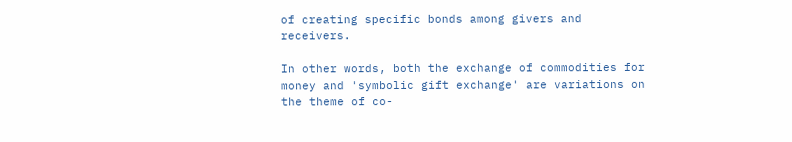of creating specific bonds among givers and receivers.

In other words, both the exchange of commodities for money and 'symbolic gift exchange' are variations on the theme of co-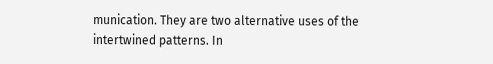munication. They are two alternative uses of the intertwined patterns. In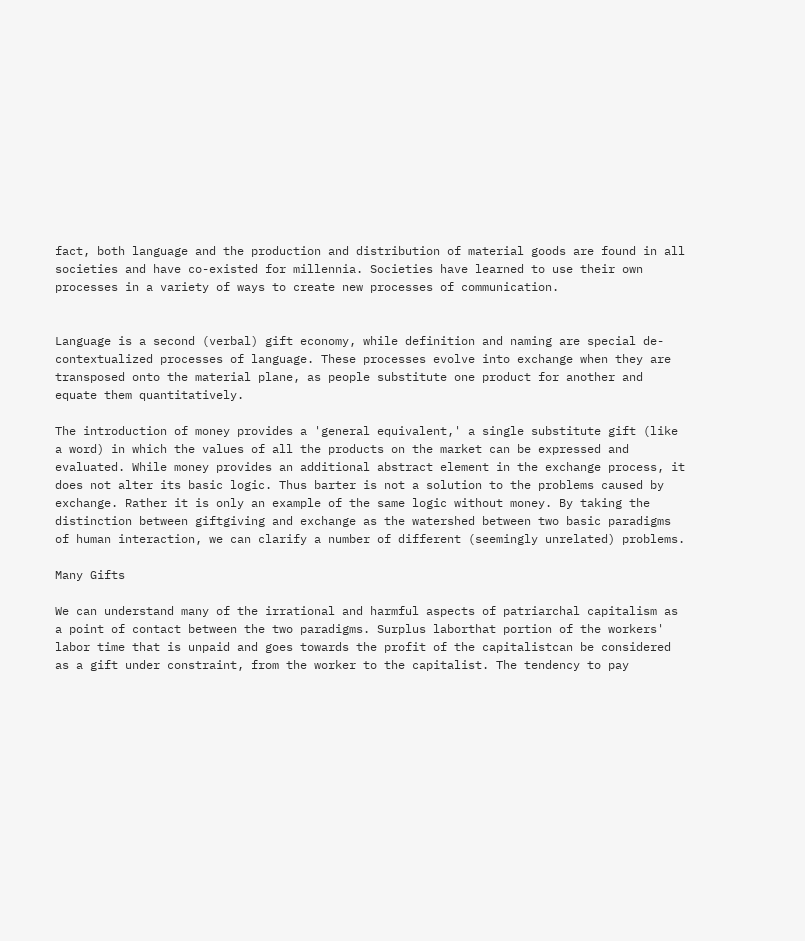fact, both language and the production and distribution of material goods are found in all societies and have co-existed for millennia. Societies have learned to use their own processes in a variety of ways to create new processes of communication.


Language is a second (verbal) gift economy, while definition and naming are special de-contextualized processes of language. These processes evolve into exchange when they are transposed onto the material plane, as people substitute one product for another and equate them quantitatively.

The introduction of money provides a 'general equivalent,' a single substitute gift (like a word) in which the values of all the products on the market can be expressed and evaluated. While money provides an additional abstract element in the exchange process, it does not alter its basic logic. Thus barter is not a solution to the problems caused by exchange. Rather it is only an example of the same logic without money. By taking the distinction between giftgiving and exchange as the watershed between two basic paradigms of human interaction, we can clarify a number of different (seemingly unrelated) problems.

Many Gifts

We can understand many of the irrational and harmful aspects of patriarchal capitalism as a point of contact between the two paradigms. Surplus laborthat portion of the workers' labor time that is unpaid and goes towards the profit of the capitalistcan be considered as a gift under constraint, from the worker to the capitalist. The tendency to pay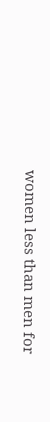women less than men for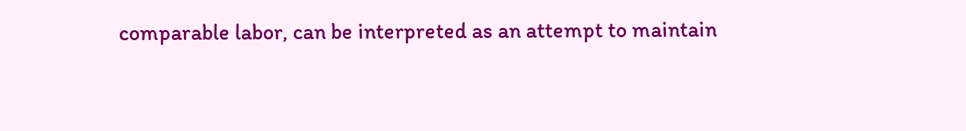comparable labor, can be interpreted as an attempt to maintain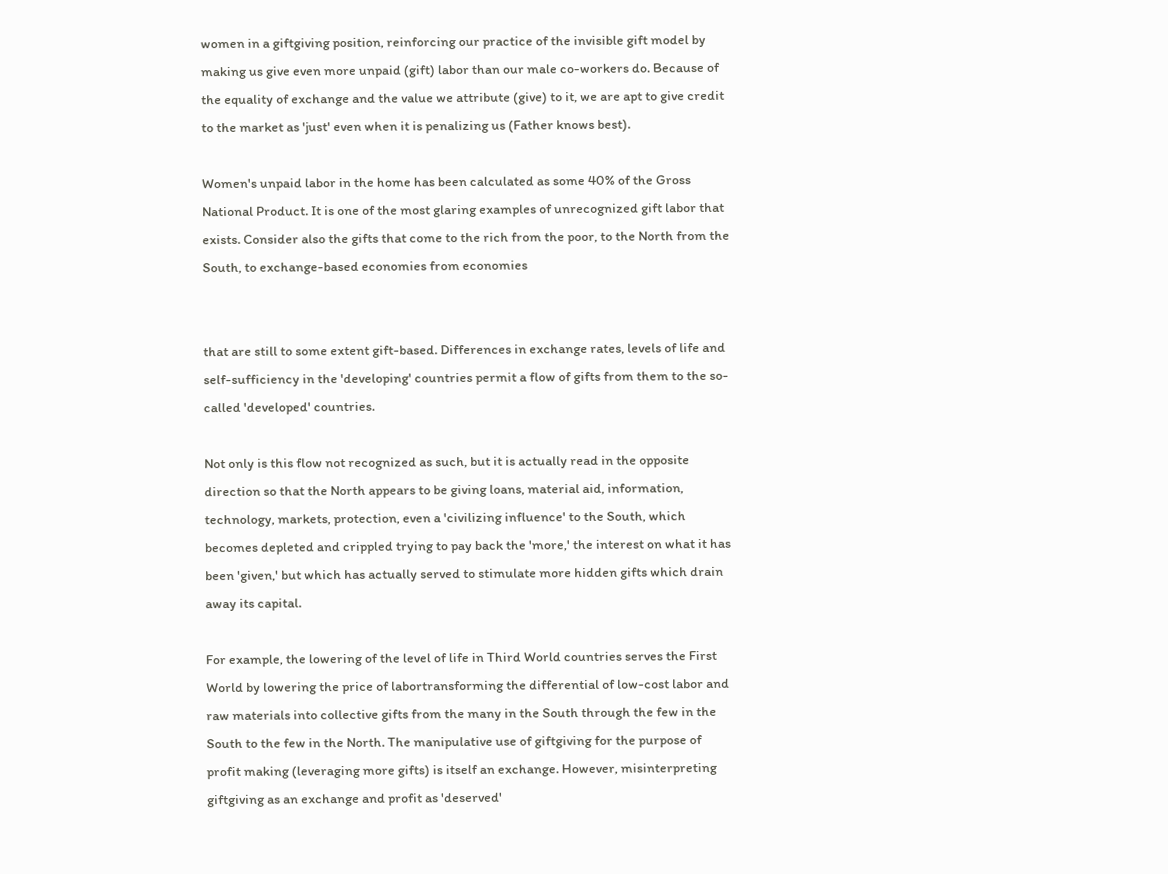women in a giftgiving position, reinforcing our practice of the invisible gift model by making us give even more unpaid (gift) labor than our male co-workers do. Because of the equality of exchange and the value we attribute (give) to it, we are apt to give credit to the market as 'just' even when it is penalizing us (Father knows best).

Women's unpaid labor in the home has been calculated as some 40% of the Gross National Product. It is one of the most glaring examples of unrecognized gift labor that exists. Consider also the gifts that come to the rich from the poor, to the North from the South, to exchange-based economies from economies


that are still to some extent gift-based. Differences in exchange rates, levels of life and self-sufficiency in the 'developing' countries permit a flow of gifts from them to the so-called 'developed' countries.

Not only is this flow not recognized as such, but it is actually read in the opposite direction so that the North appears to be giving loans, material aid, information, technology, markets, protection, even a 'civilizing influence' to the South, which becomes depleted and crippled trying to pay back the 'more,' the interest on what it has been 'given,' but which has actually served to stimulate more hidden gifts which drain away its capital.

For example, the lowering of the level of life in Third World countries serves the First World by lowering the price of labortransforming the differential of low-cost labor and raw materials into collective gifts from the many in the South through the few in the South to the few in the North. The manipulative use of giftgiving for the purpose of profit making (leveraging more gifts) is itself an exchange. However, misinterpreting giftgiving as an exchange and profit as 'deserved'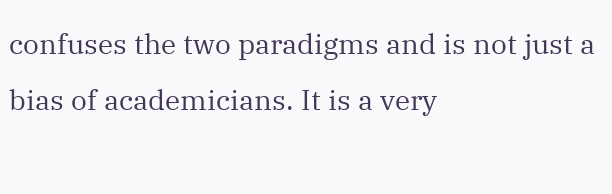confuses the two paradigms and is not just a bias of academicians. It is a very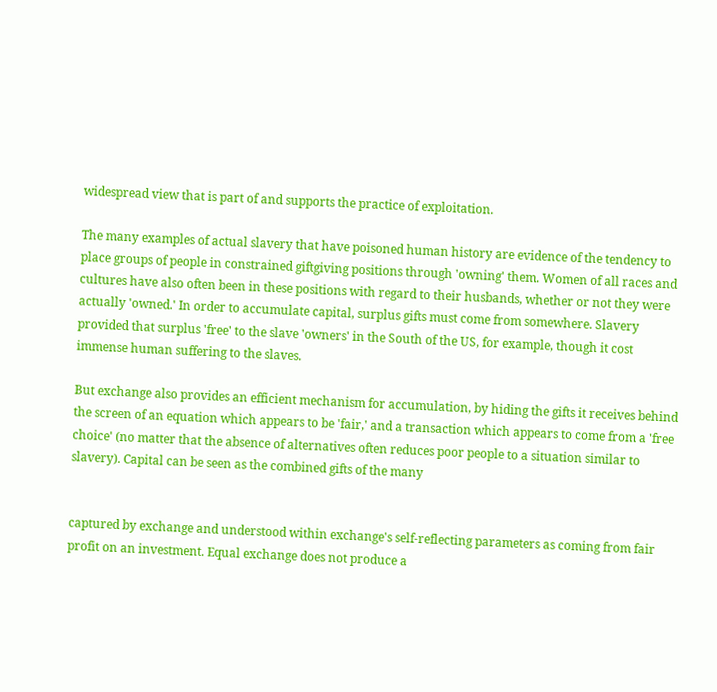widespread view that is part of and supports the practice of exploitation.

The many examples of actual slavery that have poisoned human history are evidence of the tendency to place groups of people in constrained giftgiving positions through 'owning' them. Women of all races and cultures have also often been in these positions with regard to their husbands, whether or not they were actually 'owned.' In order to accumulate capital, surplus gifts must come from somewhere. Slavery provided that surplus 'free' to the slave 'owners' in the South of the US, for example, though it cost immense human suffering to the slaves.

But exchange also provides an efficient mechanism for accumulation, by hiding the gifts it receives behind the screen of an equation which appears to be 'fair,' and a transaction which appears to come from a 'free choice' (no matter that the absence of alternatives often reduces poor people to a situation similar to slavery). Capital can be seen as the combined gifts of the many


captured by exchange and understood within exchange's self-reflecting parameters as coming from fair profit on an investment. Equal exchange does not produce a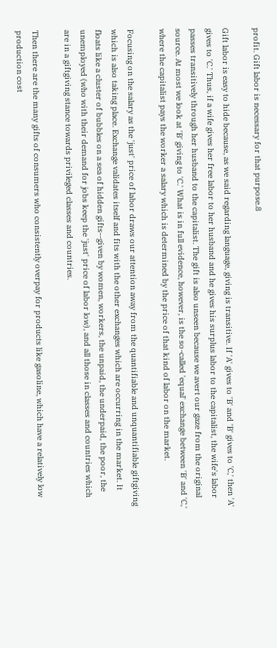profit. Gift labor is necessary for that purpose.8

Gift labor is easy to hide because, as we said regarding language, giving is transitive. If 'A' gives to 'B' and 'B' gives to 'C,' then 'A' gives to 'C.' Thus, if a wife gives her free labor to her husband and he gives his surplus labor to the capitalist, the wife's labor passes transitively through her husband to the capitalist. The gift is also unseen because we avert our gaze from the original source. At most we look at 'B' giving to 'C.' What is in full evidence, however, is the so-called 'equal' exchange between 'B' and 'C,' where the capitalist pays the worker a salary which is determined by the price of that kind of labor on the market.

Focusing on the salary as the 'just' price of labor draws our attention away from the quantifiable and unquantifiable giftgiving which is also taking place. Exchange validates itself and fits with the other exchanges which are occurring in the market. It floats like a cluster of bubbles on a sea of hidden gifts--given by women, workers, the unpaid, the underpaid, the poor, the unemployed (who with their demand for jobs keep the 'just' price of labor low), and all those in classes and countries which are in a giftgiving stance towards privileged classes and countries.

Then there are the many gifts of consumers who consistently overpay for products like gasoline, which have a relatively low production cost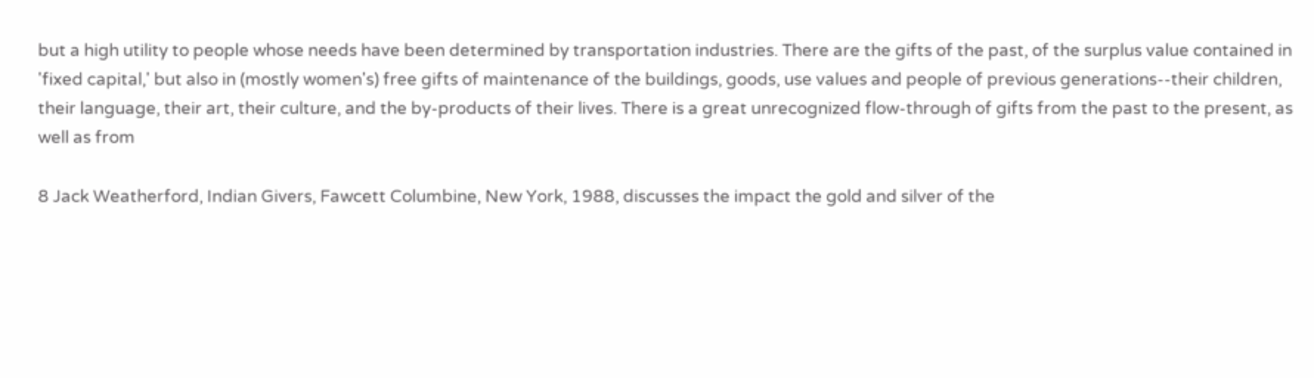but a high utility to people whose needs have been determined by transportation industries. There are the gifts of the past, of the surplus value contained in 'fixed capital,' but also in (mostly women's) free gifts of maintenance of the buildings, goods, use values and people of previous generations--their children, their language, their art, their culture, and the by-products of their lives. There is a great unrecognized flow-through of gifts from the past to the present, as well as from

8 Jack Weatherford, Indian Givers, Fawcett Columbine, New York, 1988, discusses the impact the gold and silver of the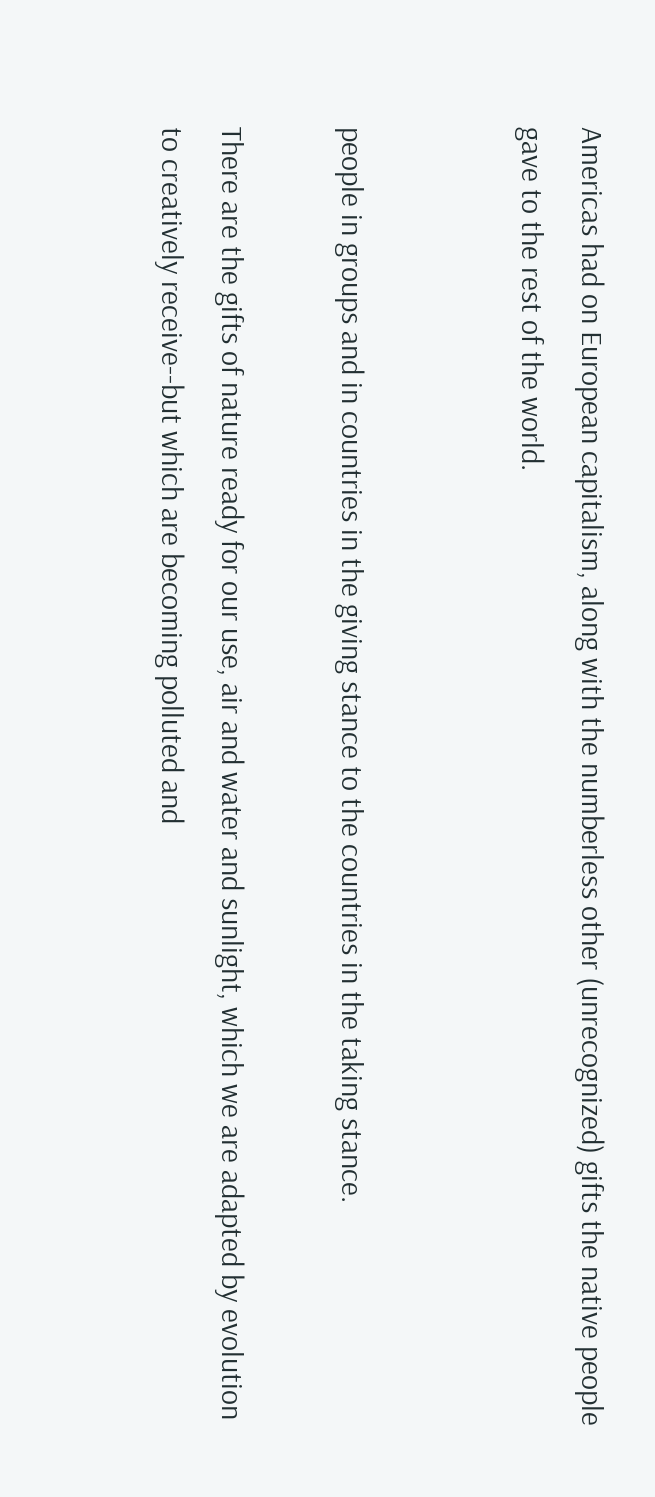Americas had on European capitalism, along with the numberless other (unrecognized) gifts the native people gave to the rest of the world.


people in groups and in countries in the giving stance to the countries in the taking stance.

There are the gifts of nature ready for our use, air and water and sunlight, which we are adapted by evolution to creatively receive--but which are becoming polluted and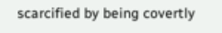scarcified by being covertly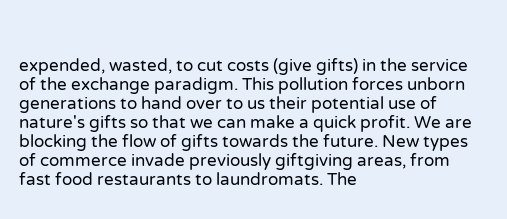expended, wasted, to cut costs (give gifts) in the service of the exchange paradigm. This pollution forces unborn generations to hand over to us their potential use of nature's gifts so that we can make a quick profit. We are blocking the flow of gifts towards the future. New types of commerce invade previously giftgiving areas, from fast food restaurants to laundromats. The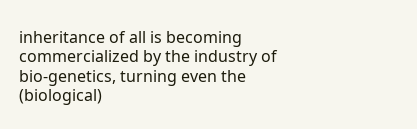inheritance of all is becoming commercialized by the industry of bio-genetics, turning even the (biological)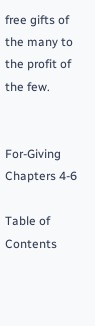free gifts of the many to the profit of the few.


For-Giving Chapters 4-6

Table of Contents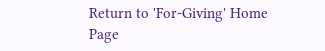Return to 'For-Giving' Home Page